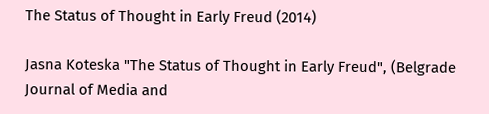The Status of Thought in Early Freud (2014)

Jasna Koteska "The Status of Thought in Early Freud", (Belgrade Journal of Media and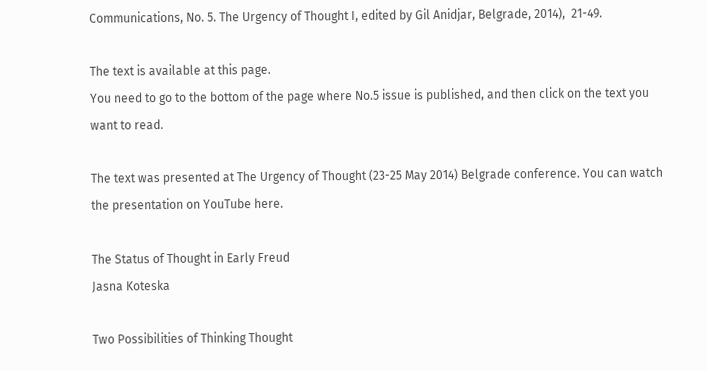Communications, No. 5. The Urgency of Thought I, edited by Gil Anidjar, Belgrade, 2014),  21-49.

The text is available at this page.
You need to go to the bottom of the page where No.5 issue is published, and then click on the text you want to read.

The text was presented at The Urgency of Thought (23-25 May 2014) Belgrade conference. You can watch the presentation on YouTube here.

The Status of Thought in Early Freud
Jasna Koteska

Two Possibilities of Thinking Thought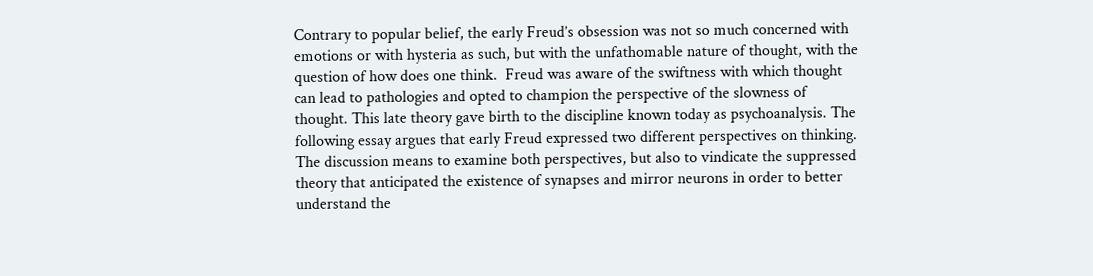Contrary to popular belief, the early Freud’s obsession was not so much concerned with emotions or with hysteria as such, but with the unfathomable nature of thought, with the question of how does one think.  Freud was aware of the swiftness with which thought can lead to pathologies and opted to champion the perspective of the slowness of thought. This late theory gave birth to the discipline known today as psychoanalysis. The following essay argues that early Freud expressed two different perspectives on thinking. The discussion means to examine both perspectives, but also to vindicate the suppressed theory that anticipated the existence of synapses and mirror neurons in order to better understand the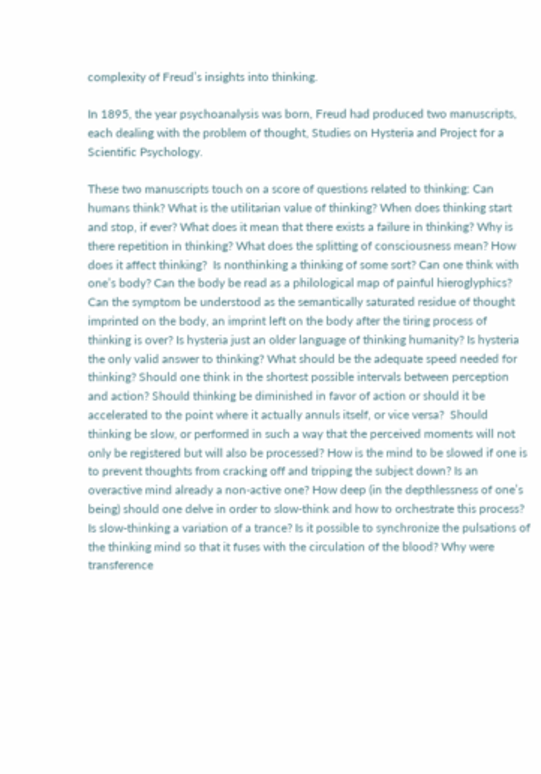complexity of Freud’s insights into thinking.

In 1895, the year psychoanalysis was born, Freud had produced two manuscripts, each dealing with the problem of thought, Studies on Hysteria and Project for a Scientific Psychology.

These two manuscripts touch on a score of questions related to thinking: Can humans think? What is the utilitarian value of thinking? When does thinking start and stop, if ever? What does it mean that there exists a failure in thinking? Why is there repetition in thinking? What does the splitting of consciousness mean? How does it affect thinking?  Is nonthinking a thinking of some sort? Can one think with one’s body? Can the body be read as a philological map of painful hieroglyphics? Can the symptom be understood as the semantically saturated residue of thought imprinted on the body, an imprint left on the body after the tiring process of thinking is over? Is hysteria just an older language of thinking humanity? Is hysteria the only valid answer to thinking? What should be the adequate speed needed for thinking? Should one think in the shortest possible intervals between perception and action? Should thinking be diminished in favor of action or should it be accelerated to the point where it actually annuls itself, or vice versa?  Should thinking be slow, or performed in such a way that the perceived moments will not only be registered but will also be processed? How is the mind to be slowed if one is to prevent thoughts from cracking off and tripping the subject down? Is an overactive mind already a non-active one? How deep (in the depthlessness of one’s being) should one delve in order to slow-think and how to orchestrate this process? Is slow-thinking a variation of a trance? Is it possible to synchronize the pulsations of the thinking mind so that it fuses with the circulation of the blood? Why were transference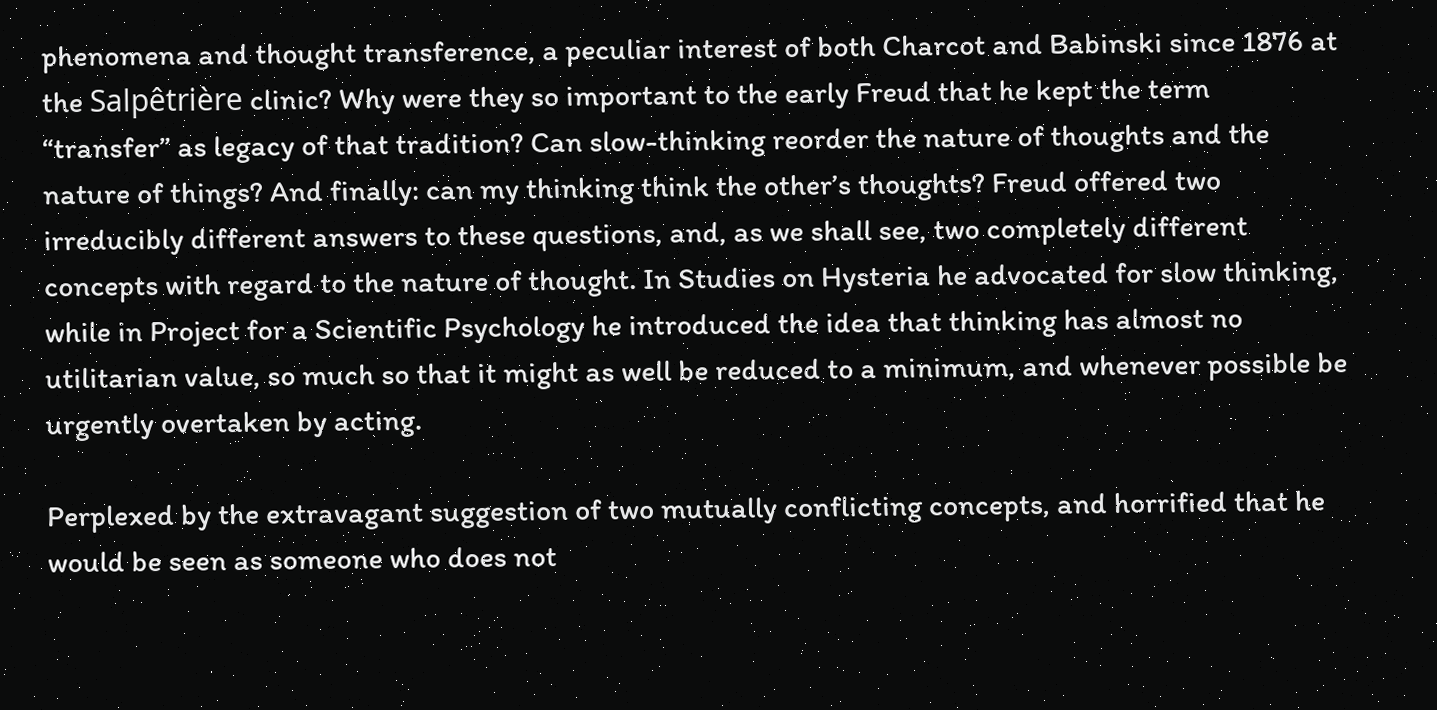phenomena and thought transference, a peculiar interest of both Charcot and Babinski since 1876 at the Salpêtrière clinic? Why were they so important to the early Freud that he kept the term “transfer” as legacy of that tradition? Can slow-thinking reorder the nature of thoughts and the nature of things? And finally: can my thinking think the other’s thoughts? Freud offered two irreducibly different answers to these questions, and, as we shall see, two completely different concepts with regard to the nature of thought. In Studies on Hysteria he advocated for slow thinking, while in Project for a Scientific Psychology he introduced the idea that thinking has almost no utilitarian value, so much so that it might as well be reduced to a minimum, and whenever possible be urgently overtaken by acting.

Perplexed by the extravagant suggestion of two mutually conflicting concepts, and horrified that he would be seen as someone who does not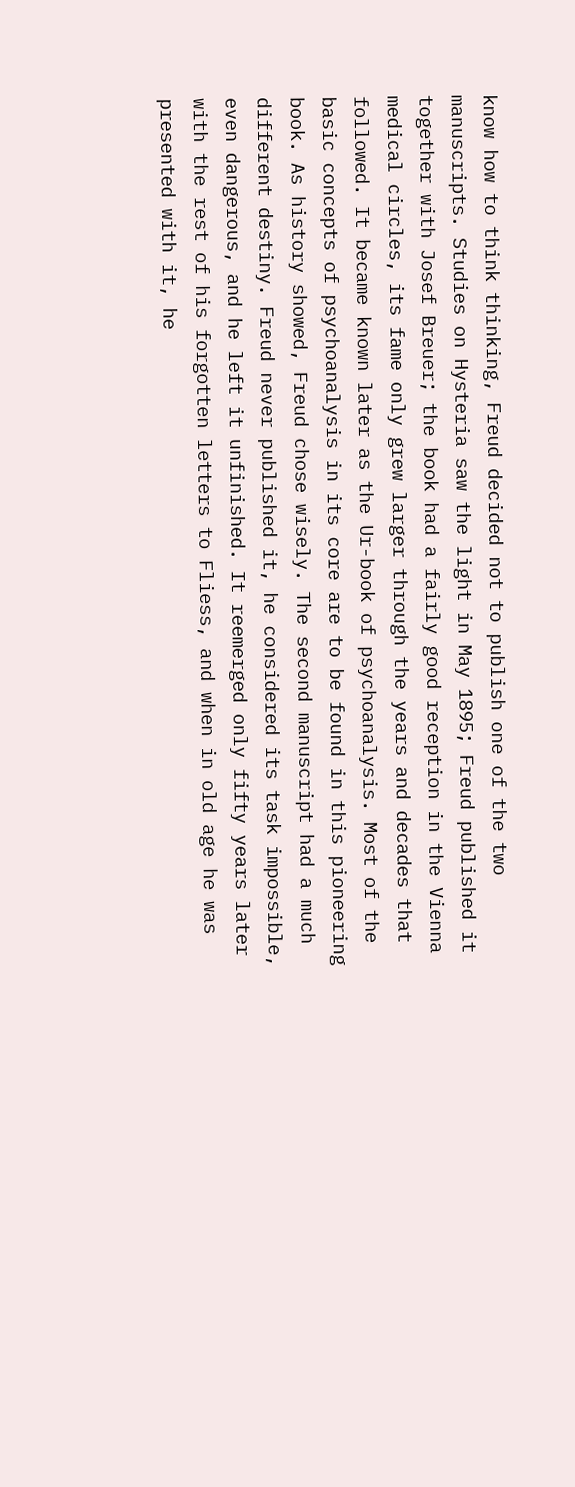know how to think thinking, Freud decided not to publish one of the two manuscripts. Studies on Hysteria saw the light in May 1895; Freud published it together with Josef Breuer; the book had a fairly good reception in the Vienna medical circles, its fame only grew larger through the years and decades that followed. It became known later as the Ur-book of psychoanalysis. Most of the basic concepts of psychoanalysis in its core are to be found in this pioneering book. As history showed, Freud chose wisely. The second manuscript had a much different destiny. Freud never published it, he considered its task impossible, even dangerous, and he left it unfinished. It reemerged only fifty years later with the rest of his forgotten letters to Fliess, and when in old age he was presented with it, he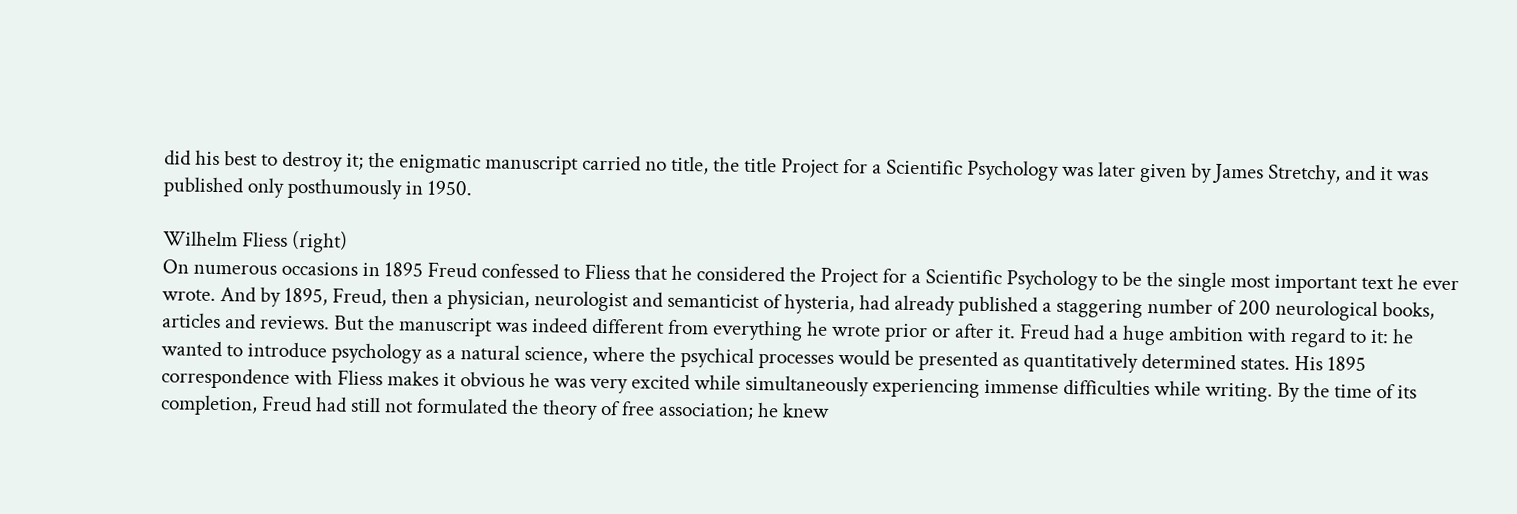did his best to destroy it; the enigmatic manuscript carried no title, the title Project for a Scientific Psychology was later given by James Stretchy, and it was published only posthumously in 1950.

Wilhelm Fliess (right)
On numerous occasions in 1895 Freud confessed to Fliess that he considered the Project for a Scientific Psychology to be the single most important text he ever wrote. And by 1895, Freud, then a physician, neurologist and semanticist of hysteria, had already published a staggering number of 200 neurological books, articles and reviews. But the manuscript was indeed different from everything he wrote prior or after it. Freud had a huge ambition with regard to it: he wanted to introduce psychology as a natural science, where the psychical processes would be presented as quantitatively determined states. His 1895 correspondence with Fliess makes it obvious he was very excited while simultaneously experiencing immense difficulties while writing. By the time of its completion, Freud had still not formulated the theory of free association; he knew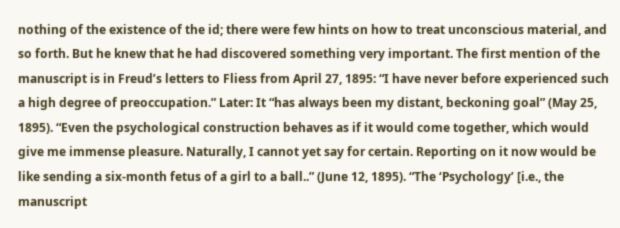nothing of the existence of the id; there were few hints on how to treat unconscious material, and so forth. But he knew that he had discovered something very important. The first mention of the manuscript is in Freud’s letters to Fliess from April 27, 1895: “I have never before experienced such a high degree of preoccupation.” Later: It “has always been my distant, beckoning goal” (May 25, 1895). “Even the psychological construction behaves as if it would come together, which would give me immense pleasure. Naturally, I cannot yet say for certain. Reporting on it now would be like sending a six-month fetus of a girl to a ball..” (June 12, 1895). “The ‘Psychology’ [i.e., the manuscript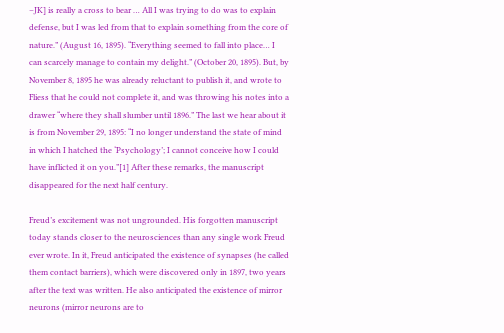–JK] is really a cross to bear … All I was trying to do was to explain defense, but I was led from that to explain something from the core of nature.” (August 16, 1895). “Everything seemed to fall into place… I can scarcely manage to contain my delight.” (October 20, 1895). But, by November 8, 1895 he was already reluctant to publish it, and wrote to Fliess that he could not complete it, and was throwing his notes into a drawer “where they shall slumber until 1896.” The last we hear about it is from November 29, 1895: “I no longer understand the state of mind in which I hatched the ‘Psychology’; I cannot conceive how I could have inflicted it on you.”[1] After these remarks, the manuscript disappeared for the next half century.

Freud’s excitement was not ungrounded. His forgotten manuscript today stands closer to the neurosciences than any single work Freud ever wrote. In it, Freud anticipated the existence of synapses (he called them contact barriers), which were discovered only in 1897, two years after the text was written. He also anticipated the existence of mirror neurons (mirror neurons are to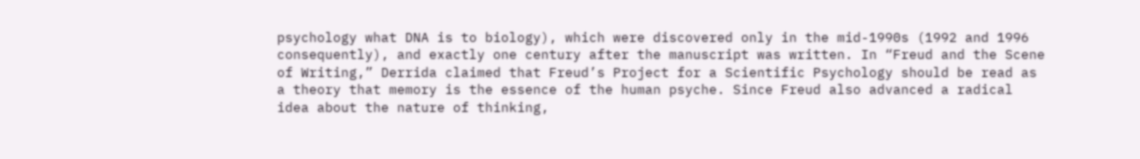psychology what DNA is to biology), which were discovered only in the mid-1990s (1992 and 1996 consequently), and exactly one century after the manuscript was written. In “Freud and the Scene of Writing,” Derrida claimed that Freud’s Project for a Scientific Psychology should be read as a theory that memory is the essence of the human psyche. Since Freud also advanced a radical idea about the nature of thinking,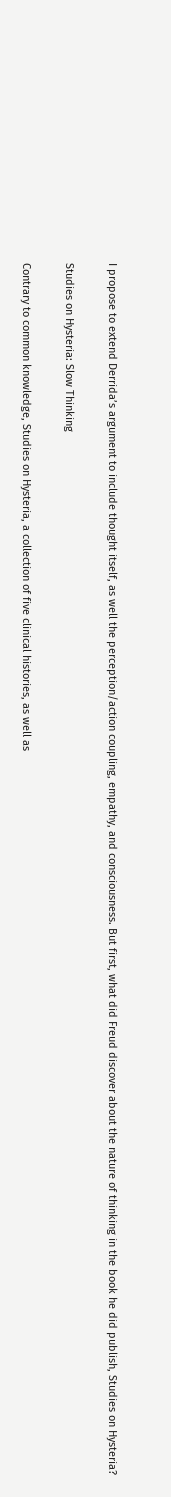I propose to extend Derrida’s argument to include thought itself, as well the perception/action coupling, empathy, and consciousness. But first, what did Freud discover about the nature of thinking in the book he did publish, Studies on Hysteria?

Studies on Hysteria: Slow Thinking

Contrary to common knowledge, Studies on Hysteria, a collection of five clinical histories, as well as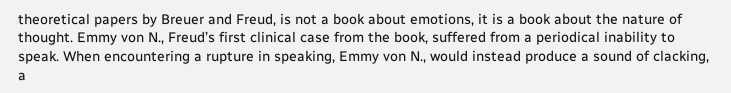theoretical papers by Breuer and Freud, is not a book about emotions, it is a book about the nature of thought. Emmy von N., Freud’s first clinical case from the book, suffered from a periodical inability to speak. When encountering a rupture in speaking, Emmy von N., would instead produce a sound of clacking, a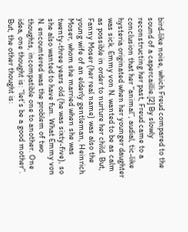bird-like noise, which Freud compared to the sound of a capercaillie.[2] By slowly reconstructing her past, Freud came to a conclusion that her “animal”, audial, tic-like hysteria originated when her younger daughter was sick. Emmy von N. wanted to be as calm as possible in order to nurture her child. But, Fanny Moser (her real name) was also the young wife of an elderly gentleman, Heinrich Moser, whom she married when she was twenty-three years old (he was sixty-five), so she also wanted to have fun. What Emmy von N. encountered was the problem of two thoughts, incompatible one to another. One idea, one thought is: “let’s be a good mother”. But, the other thought is: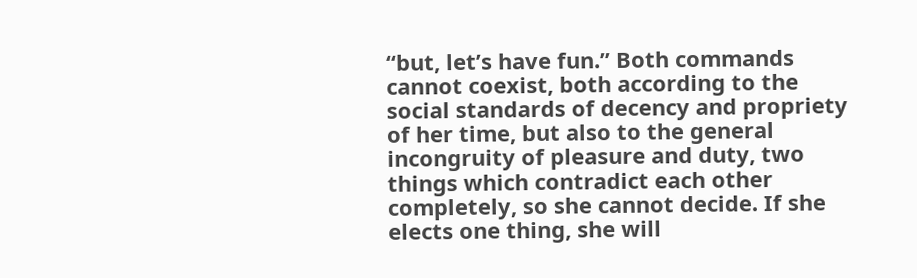“but, let’s have fun.” Both commands cannot coexist, both according to the social standards of decency and propriety of her time, but also to the general incongruity of pleasure and duty, two things which contradict each other completely, so she cannot decide. If she elects one thing, she will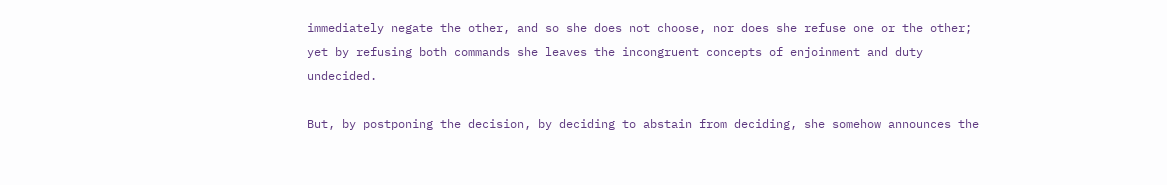immediately negate the other, and so she does not choose, nor does she refuse one or the other; yet by refusing both commands she leaves the incongruent concepts of enjoinment and duty undecided.

But, by postponing the decision, by deciding to abstain from deciding, she somehow announces the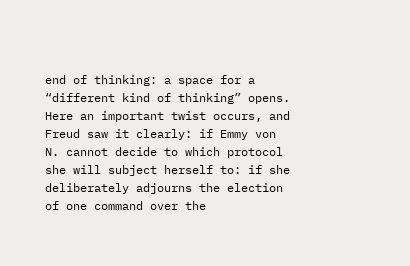end of thinking: a space for a “different kind of thinking” opens. Here an important twist occurs, and Freud saw it clearly: if Emmy von N. cannot decide to which protocol she will subject herself to: if she deliberately adjourns the election of one command over the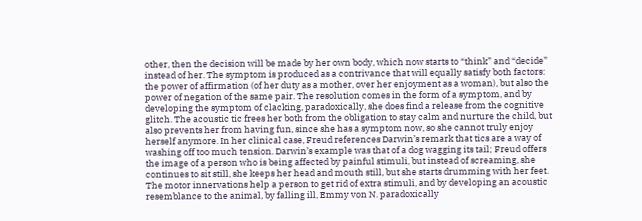other, then the decision will be made by her own body, which now starts to “think” and “decide” instead of her. The symptom is produced as a contrivance that will equally satisfy both factors: the power of affirmation (of her duty as a mother, over her enjoyment as a woman), but also the power of negation of the same pair. The resolution comes in the form of a symptom, and by developing the symptom of clacking, paradoxically, she does find a release from the cognitive glitch. The acoustic tic frees her both from the obligation to stay calm and nurture the child, but also prevents her from having fun, since she has a symptom now, so she cannot truly enjoy herself anymore. In her clinical case, Freud references Darwin’s remark that tics are a way of washing off too much tension. Darwin’s example was that of a dog wagging its tail; Freud offers the image of a person who is being affected by painful stimuli, but instead of screaming, she continues to sit still, she keeps her head and mouth still, but she starts drumming with her feet. The motor innervations help a person to get rid of extra stimuli, and by developing an acoustic resemblance to the animal, by falling ill, Emmy von N. paradoxically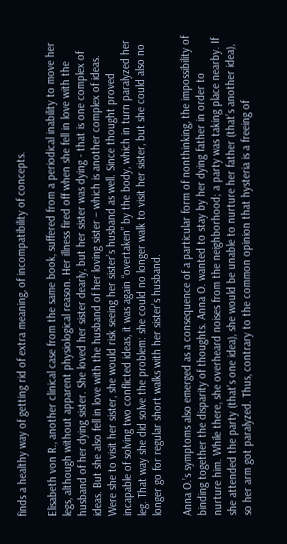finds a healthy way of getting rid of extra meaning, of incompatibility of concepts.

Elisabeth von R., another clinical case from the same book, suffered from a periodical inability to move her legs, although without apparent physiological reason. Her illness fired off when she fell in love with the husband of her dying sister. She loved her sister dearly, but her sister was dying - that is one complex of ideas. But she also fell in love with the husband of her loving sister – which is another complex of ideas. Were she to visit her sister, she would risk seeing her sister’s husband as well. Since thought proved incapable of solving two conflicted ideas, it was again “overtaken” by the body, which in turn paralyzed her leg. That way she did solve the problem: she could no longer walk to visit her sister, but she could also no longer go for regular short walks with her sister’s husband.

Anna O.’s symptoms also emerged as a consequence of a particular form of nonthinking, the impossibility of binding together the disparity of thoughts. Anna O. wanted to stay by her dying father in order to nurture him. While there, she overheard noises from the neighborhood; a party was taking place nearby. If she attended the party (that’s one idea), she would be unable to nurture her father (that’s another idea), so her arm got paralyzed. Thus, contrary to the common opinion that hysteria is a freeing of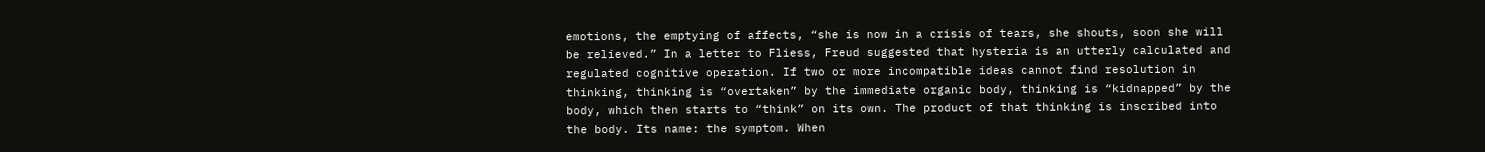emotions, the emptying of affects, “she is now in a crisis of tears, she shouts, soon she will be relieved.” In a letter to Fliess, Freud suggested that hysteria is an utterly calculated and regulated cognitive operation. If two or more incompatible ideas cannot find resolution in thinking, thinking is “overtaken” by the immediate organic body, thinking is “kidnapped” by the body, which then starts to “think” on its own. The product of that thinking is inscribed into the body. Its name: the symptom. When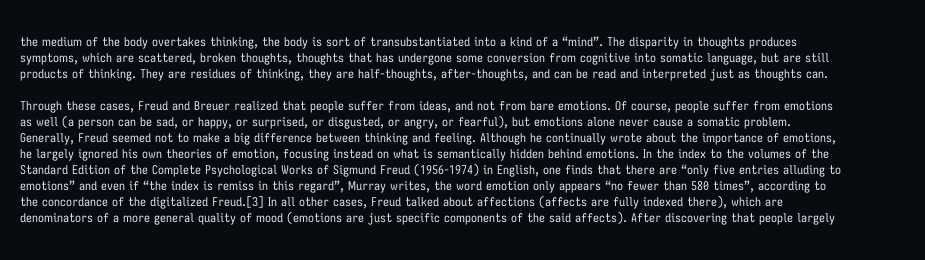the medium of the body overtakes thinking, the body is sort of transubstantiated into a kind of a “mind”. The disparity in thoughts produces symptoms, which are scattered, broken thoughts, thoughts that has undergone some conversion from cognitive into somatic language, but are still products of thinking. They are residues of thinking, they are half-thoughts, after-thoughts, and can be read and interpreted just as thoughts can.

Through these cases, Freud and Breuer realized that people suffer from ideas, and not from bare emotions. Of course, people suffer from emotions as well (a person can be sad, or happy, or surprised, or disgusted, or angry, or fearful), but emotions alone never cause a somatic problem. Generally, Freud seemed not to make a big difference between thinking and feeling. Although he continually wrote about the importance of emotions, he largely ignored his own theories of emotion, focusing instead on what is semantically hidden behind emotions. In the index to the volumes of the Standard Edition of the Complete Psychological Works of Sigmund Freud (1956-1974) in English, one finds that there are “only five entries alluding to emotions” and even if “the index is remiss in this regard”, Murray writes, the word emotion only appears “no fewer than 580 times”, according to the concordance of the digitalized Freud.[3] In all other cases, Freud talked about affections (affects are fully indexed there), which are denominators of a more general quality of mood (emotions are just specific components of the said affects). After discovering that people largely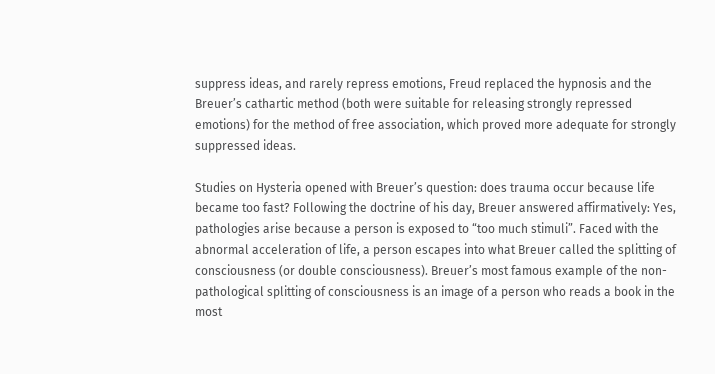suppress ideas, and rarely repress emotions, Freud replaced the hypnosis and the Breuer’s cathartic method (both were suitable for releasing strongly repressed emotions) for the method of free association, which proved more adequate for strongly suppressed ideas.

Studies on Hysteria opened with Breuer’s question: does trauma occur because life became too fast? Following the doctrine of his day, Breuer answered affirmatively: Yes, pathologies arise because a person is exposed to “too much stimuli”. Faced with the abnormal acceleration of life, a person escapes into what Breuer called the splitting of consciousness (or double consciousness). Breuer’s most famous example of the non-pathological splitting of consciousness is an image of a person who reads a book in the most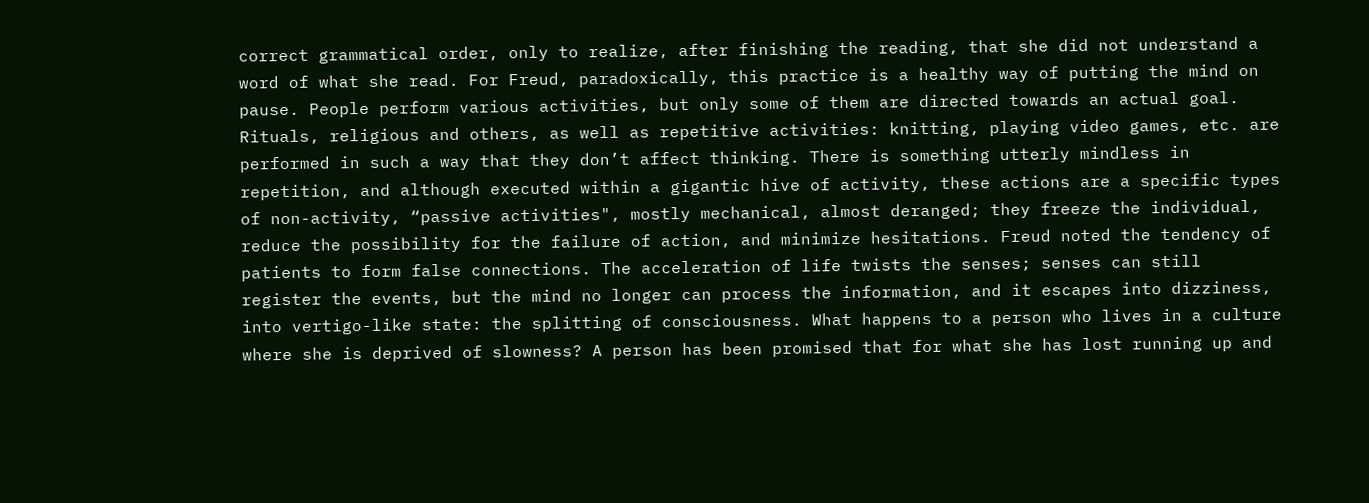correct grammatical order, only to realize, after finishing the reading, that she did not understand a word of what she read. For Freud, paradoxically, this practice is a healthy way of putting the mind on pause. People perform various activities, but only some of them are directed towards an actual goal. Rituals, religious and others, as well as repetitive activities: knitting, playing video games, etc. are performed in such a way that they don’t affect thinking. There is something utterly mindless in repetition, and although executed within a gigantic hive of activity, these actions are a specific types of non-activity, “passive activities", mostly mechanical, almost deranged; they freeze the individual, reduce the possibility for the failure of action, and minimize hesitations. Freud noted the tendency of patients to form false connections. The acceleration of life twists the senses; senses can still register the events, but the mind no longer can process the information, and it escapes into dizziness, into vertigo-like state: the splitting of consciousness. What happens to a person who lives in a culture where she is deprived of slowness? A person has been promised that for what she has lost running up and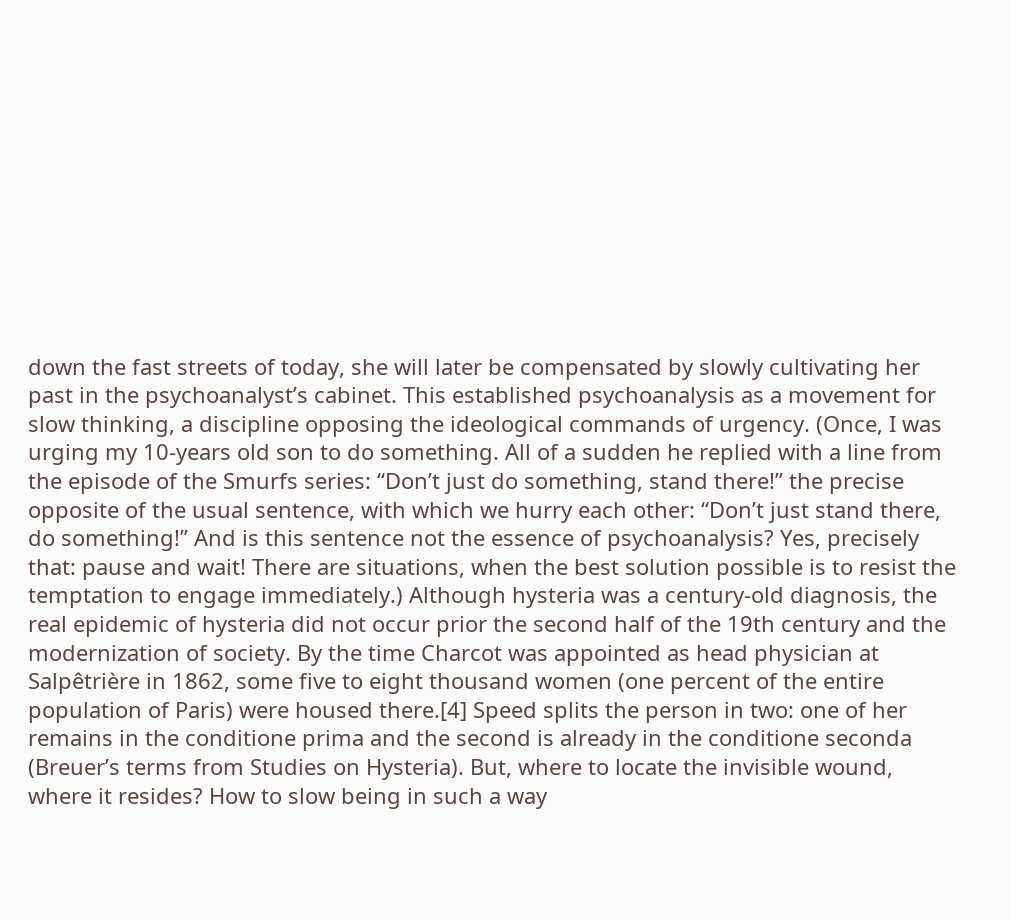down the fast streets of today, she will later be compensated by slowly cultivating her past in the psychoanalyst’s cabinet. This established psychoanalysis as a movement for slow thinking, a discipline opposing the ideological commands of urgency. (Once, I was urging my 10-years old son to do something. All of a sudden he replied with a line from the episode of the Smurfs series: “Don’t just do something, stand there!” the precise opposite of the usual sentence, with which we hurry each other: “Don’t just stand there, do something!” And is this sentence not the essence of psychoanalysis? Yes, precisely that: pause and wait! There are situations, when the best solution possible is to resist the temptation to engage immediately.) Although hysteria was a century-old diagnosis, the real epidemic of hysteria did not occur prior the second half of the 19th century and the modernization of society. By the time Charcot was appointed as head physician at Salpêtrière in 1862, some five to eight thousand women (one percent of the entire population of Paris) were housed there.[4] Speed splits the person in two: one of her remains in the conditione prima and the second is already in the conditione seconda (Breuer’s terms from Studies on Hysteria). But, where to locate the invisible wound, where it resides? How to slow being in such a way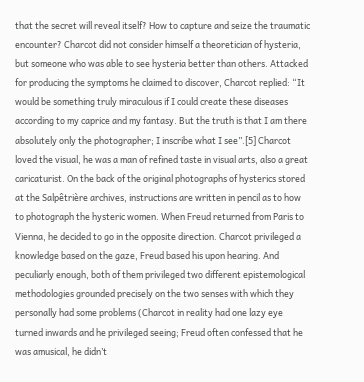that the secret will reveal itself? How to capture and seize the traumatic encounter? Charcot did not consider himself a theoretician of hysteria, but someone who was able to see hysteria better than others. Attacked for producing the symptoms he claimed to discover, Charcot replied: “It would be something truly miraculous if I could create these diseases according to my caprice and my fantasy. But the truth is that I am there absolutely only the photographer; I inscribe what I see”.[5] Charcot loved the visual, he was a man of refined taste in visual arts, also a great caricaturist. On the back of the original photographs of hysterics stored at the Salpêtrière archives, instructions are written in pencil as to how to photograph the hysteric women. When Freud returned from Paris to Vienna, he decided to go in the opposite direction. Charcot privileged a knowledge based on the gaze, Freud based his upon hearing. And peculiarly enough, both of them privileged two different epistemological methodologies grounded precisely on the two senses with which they personally had some problems (Charcot in reality had one lazy eye turned inwards and he privileged seeing; Freud often confessed that he was amusical, he didn’t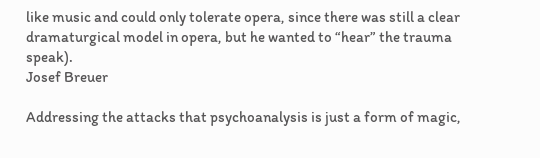like music and could only tolerate opera, since there was still a clear dramaturgical model in opera, but he wanted to “hear” the trauma speak).
Josef Breuer

Addressing the attacks that psychoanalysis is just a form of magic,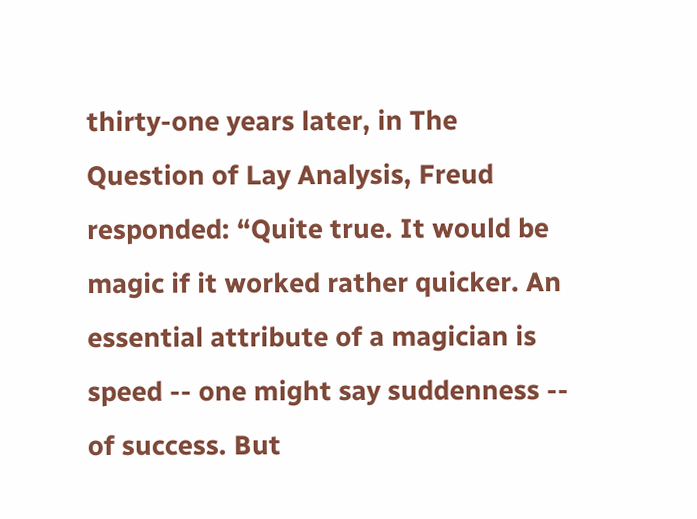thirty-one years later, in The Question of Lay Analysis, Freud responded: “Quite true. It would be magic if it worked rather quicker. An essential attribute of a magician is speed -- one might say suddenness -- of success. But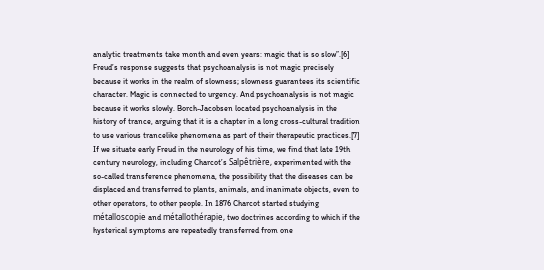analytic treatments take month and even years: magic that is so slow”.[6] Freud’s response suggests that psychoanalysis is not magic precisely because it works in the realm of slowness; slowness guarantees its scientific character. Magic is connected to urgency. And psychoanalysis is not magic because it works slowly. Borch-Jacobsen located psychoanalysis in the history of trance, arguing that it is a chapter in a long cross-cultural tradition to use various trancelike phenomena as part of their therapeutic practices.[7] If we situate early Freud in the neurology of his time, we find that late 19th century neurology, including Charcot’s Salpêtrière, experimented with the so-called transference phenomena, the possibility that the diseases can be displaced and transferred to plants, animals, and inanimate objects, even to other operators, to other people. In 1876 Charcot started studying métalloscopie and métallothérapie, two doctrines according to which if the hysterical symptoms are repeatedly transferred from one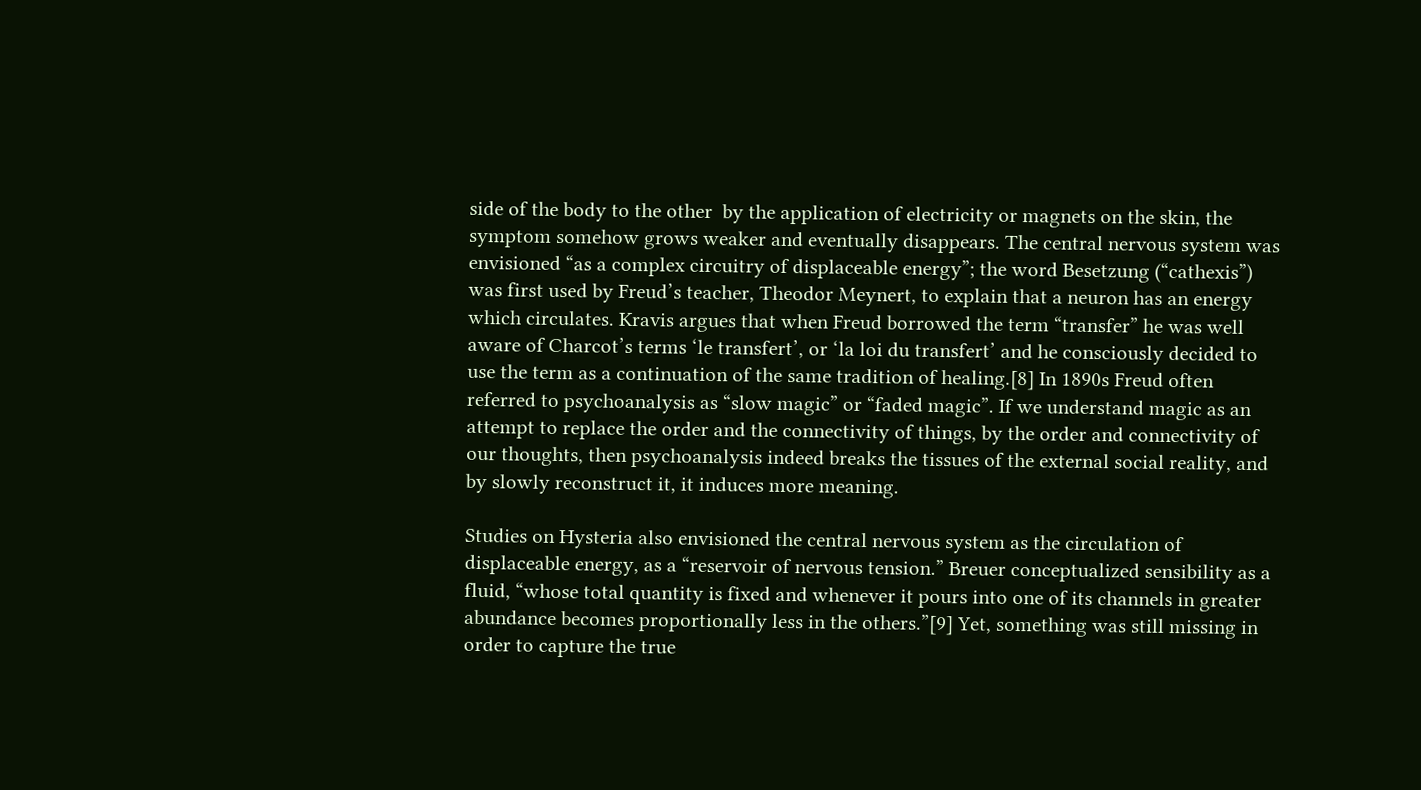side of the body to the other  by the application of electricity or magnets on the skin, the symptom somehow grows weaker and eventually disappears. The central nervous system was envisioned “as a complex circuitry of displaceable energy”; the word Besetzung (“cathexis”) was first used by Freud’s teacher, Theodor Meynert, to explain that a neuron has an energy which circulates. Kravis argues that when Freud borrowed the term “transfer” he was well aware of Charcot’s terms ‘le transfert’, or ‘la loi du transfert’ and he consciously decided to use the term as a continuation of the same tradition of healing.[8] In 1890s Freud often referred to psychoanalysis as “slow magic” or “faded magic”. If we understand magic as an attempt to replace the order and the connectivity of things, by the order and connectivity of our thoughts, then psychoanalysis indeed breaks the tissues of the external social reality, and by slowly reconstruct it, it induces more meaning.

Studies on Hysteria also envisioned the central nervous system as the circulation of displaceable energy, as a “reservoir of nervous tension.” Breuer conceptualized sensibility as a fluid, “whose total quantity is fixed and whenever it pours into one of its channels in greater abundance becomes proportionally less in the others.”[9] Yet, something was still missing in order to capture the true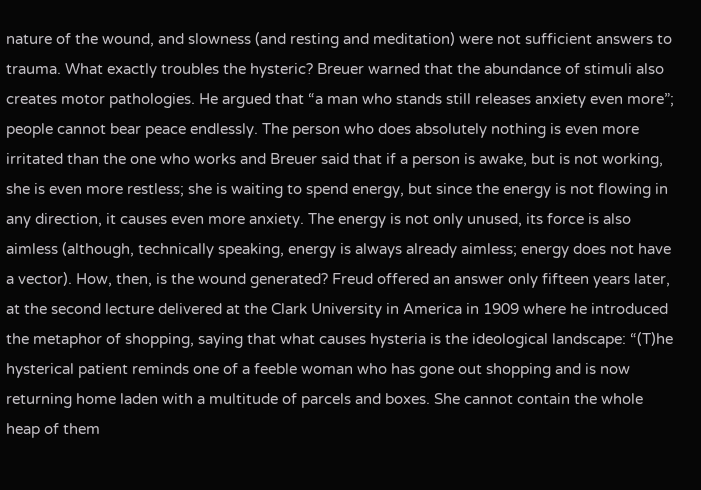nature of the wound, and slowness (and resting and meditation) were not sufficient answers to trauma. What exactly troubles the hysteric? Breuer warned that the abundance of stimuli also creates motor pathologies. He argued that “a man who stands still releases anxiety even more”; people cannot bear peace endlessly. The person who does absolutely nothing is even more irritated than the one who works and Breuer said that if a person is awake, but is not working, she is even more restless; she is waiting to spend energy, but since the energy is not flowing in any direction, it causes even more anxiety. The energy is not only unused, its force is also aimless (although, technically speaking, energy is always already aimless; energy does not have a vector). How, then, is the wound generated? Freud offered an answer only fifteen years later, at the second lecture delivered at the Clark University in America in 1909 where he introduced the metaphor of shopping, saying that what causes hysteria is the ideological landscape: “(T)he hysterical patient reminds one of a feeble woman who has gone out shopping and is now returning home laden with a multitude of parcels and boxes. She cannot contain the whole heap of them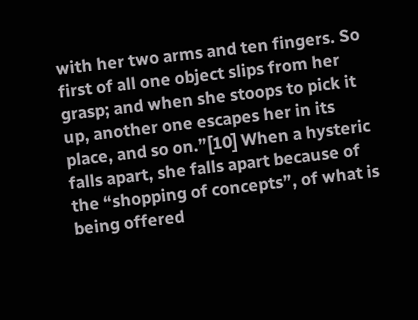with her two arms and ten fingers. So first of all one object slips from her grasp; and when she stoops to pick it up, another one escapes her in its place, and so on.”[10] When a hysteric falls apart, she falls apart because of the “shopping of concepts”, of what is being offered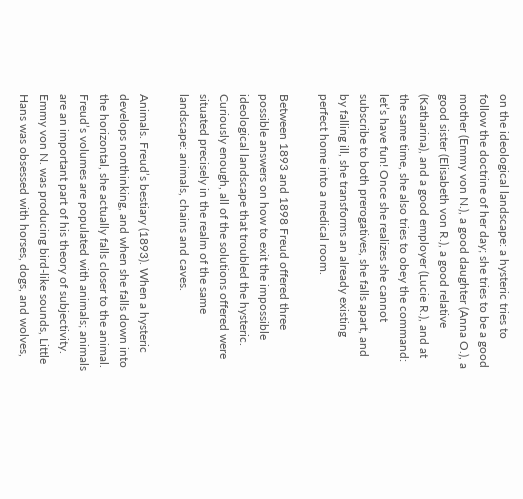on the ideological landscape: a hysteric tries to follow the doctrine of her day; she tries to be a good mother (Emmy von N.), a good daughter (Anna O.), a good sister (Elisabeth von R.), a good relative (Katharina), and a good employer (Lucie R.), and at the same time, she also tries to obey the command: let’s have fun! Once she realizes she cannot subscribe to both prerogatives, she falls apart, and by falling ill, she transforms an already existing perfect home into a medical room.

Between 1893 and 1898 Freud offered three possible answers on how to exit the impossible ideological landscape that troubled the hysteric. Curiously enough, all of the solutions offered were situated precisely in the realm of the same landscape: animals, chains and caves.

Animals. Freud’s bestiary (1893). When a hysteric develops nonthinking, and when she falls down into the horizontal, she actually falls closer to the animal. Freud’s volumes are populated with animals; animals are an important part of his theory of subjectivity. Emmy von N. was producing bird-like sounds, Little Hans was obsessed with horses, dogs, and wolves,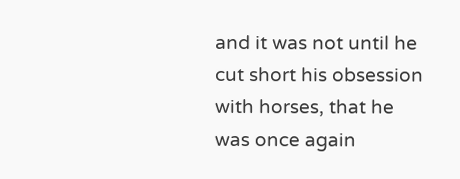and it was not until he cut short his obsession with horses, that he was once again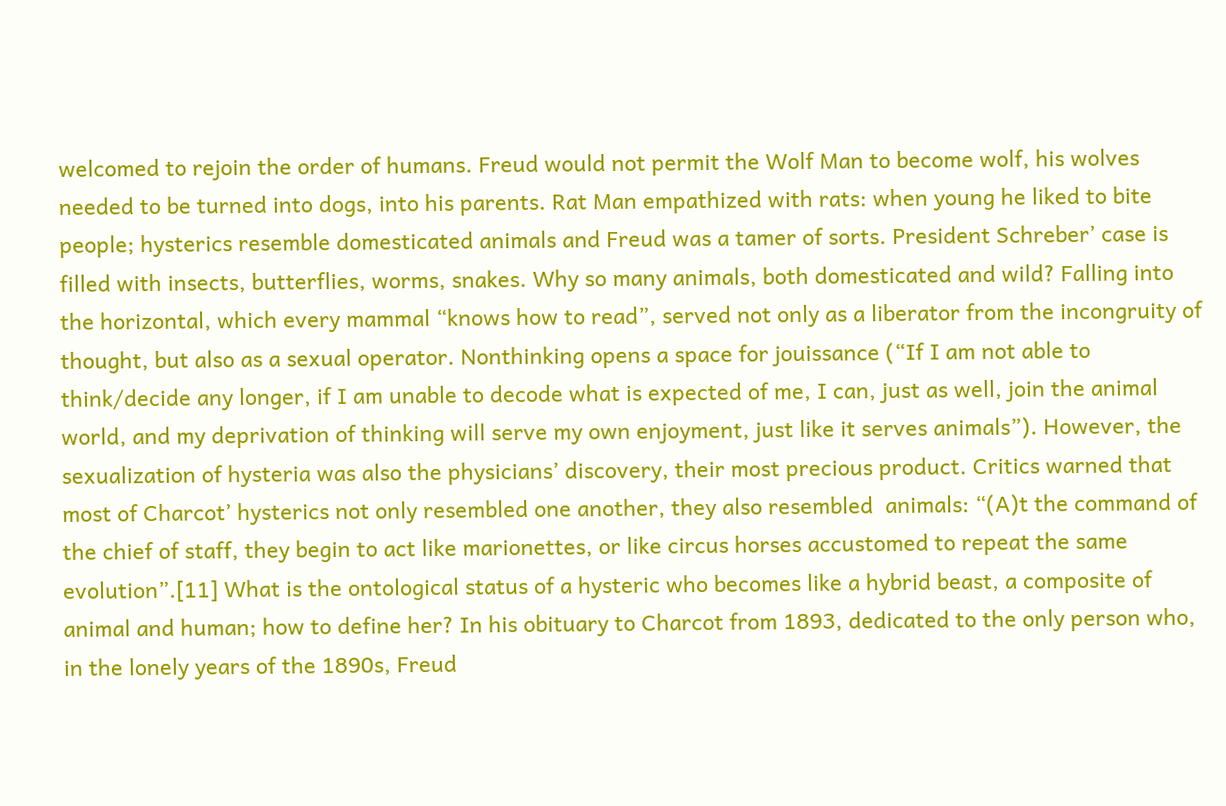welcomed to rejoin the order of humans. Freud would not permit the Wolf Man to become wolf, his wolves needed to be turned into dogs, into his parents. Rat Man empathized with rats: when young he liked to bite people; hysterics resemble domesticated animals and Freud was a tamer of sorts. President Schreber’ case is filled with insects, butterflies, worms, snakes. Why so many animals, both domesticated and wild? Falling into the horizontal, which every mammal “knows how to read”, served not only as a liberator from the incongruity of thought, but also as a sexual operator. Nonthinking opens a space for jouissance (“If I am not able to think/decide any longer, if I am unable to decode what is expected of me, I can, just as well, join the animal world, and my deprivation of thinking will serve my own enjoyment, just like it serves animals”). However, the sexualization of hysteria was also the physicians’ discovery, their most precious product. Critics warned that most of Charcot’ hysterics not only resembled one another, they also resembled  animals: “(A)t the command of the chief of staff, they begin to act like marionettes, or like circus horses accustomed to repeat the same evolution”.[11] What is the ontological status of a hysteric who becomes like a hybrid beast, a composite of animal and human; how to define her? In his obituary to Charcot from 1893, dedicated to the only person who, in the lonely years of the 1890s, Freud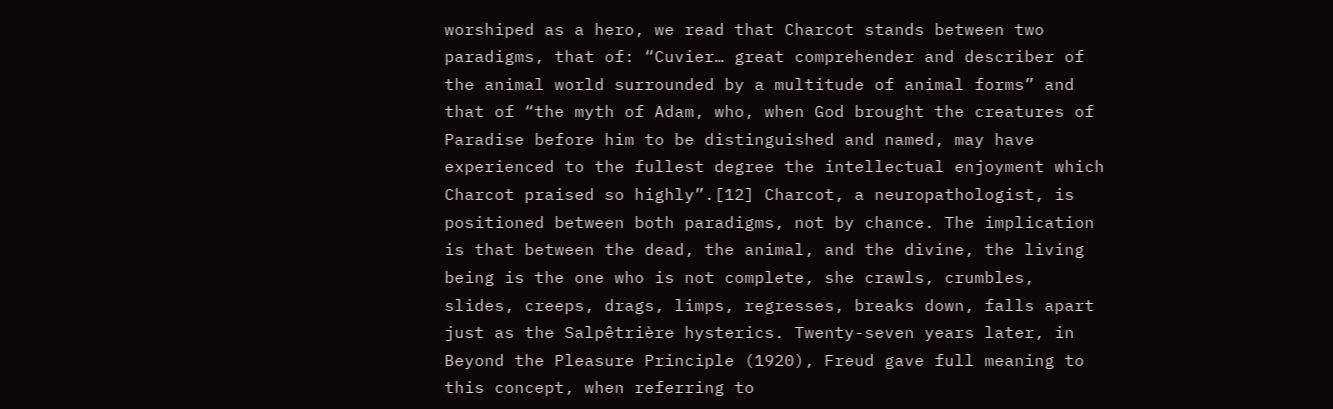worshiped as a hero, we read that Charcot stands between two paradigms, that of: “Cuvier… great comprehender and describer of the animal world surrounded by a multitude of animal forms” and that of “the myth of Adam, who, when God brought the creatures of Paradise before him to be distinguished and named, may have experienced to the fullest degree the intellectual enjoyment which Charcot praised so highly”.[12] Charcot, a neuropathologist, is positioned between both paradigms, not by chance. The implication is that between the dead, the animal, and the divine, the living being is the one who is not complete, she crawls, crumbles, slides, creeps, drags, limps, regresses, breaks down, falls apart just as the Salpêtrière hysterics. Twenty-seven years later, in Beyond the Pleasure Principle (1920), Freud gave full meaning to this concept, when referring to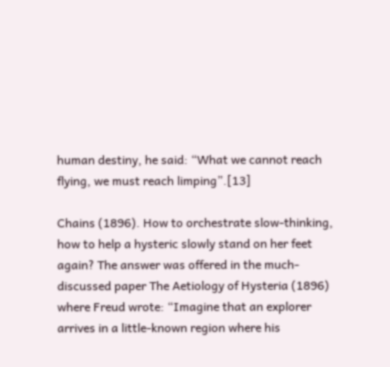human destiny, he said: “What we cannot reach flying, we must reach limping”.[13]

Chains (1896). How to orchestrate slow-thinking, how to help a hysteric slowly stand on her feet again? The answer was offered in the much-discussed paper The Aetiology of Hysteria (1896) where Freud wrote: “Imagine that an explorer arrives in a little-known region where his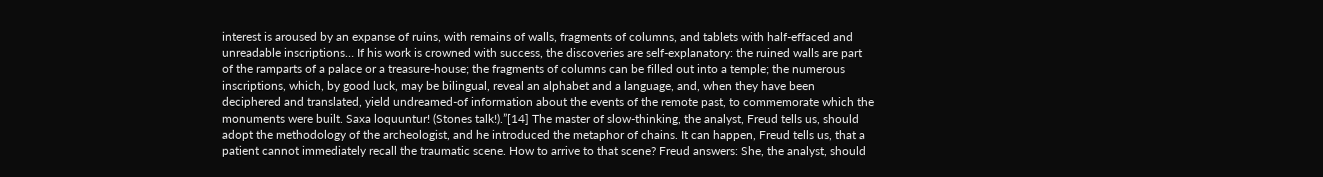interest is aroused by an expanse of ruins, with remains of walls, fragments of columns, and tablets with half-effaced and unreadable inscriptions… If his work is crowned with success, the discoveries are self-explanatory: the ruined walls are part of the ramparts of a palace or a treasure-house; the fragments of columns can be filled out into a temple; the numerous inscriptions, which, by good luck, may be bilingual, reveal an alphabet and a language, and, when they have been deciphered and translated, yield undreamed-of information about the events of the remote past, to commemorate which the monuments were built. Saxa loquuntur! (Stones talk!).”[14] The master of slow-thinking, the analyst, Freud tells us, should adopt the methodology of the archeologist, and he introduced the metaphor of chains. It can happen, Freud tells us, that a patient cannot immediately recall the traumatic scene. How to arrive to that scene? Freud answers: She, the analyst, should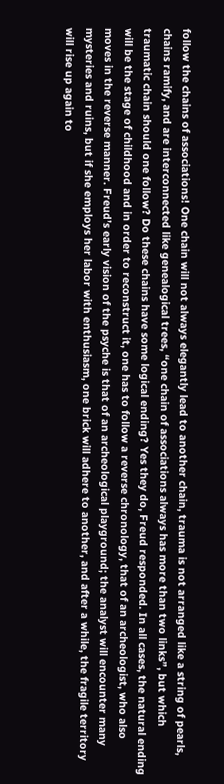follow the chains of associations! One chain will not always elegantly lead to another chain, trauma is not arranged like a string of pearls, chains ramify, and are interconnected like genealogical trees, “one chain of associations always has more than two links”, but which traumatic chain should one follow? Do these chains have some logical ending? Yes they do, Freud responded. In all cases, the natural ending will be the stage of childhood and in order to reconstruct it, one has to follow a reverse chronology, that of an archeologist, who also moves in the reverse manner. Freud’s early vision of the psyche is that of an archeological playground; the analyst will encounter many mysteries and ruins, but if she employs her labor with enthusiasm, one brick will adhere to another, and after a while, the fragile territory will rise up again to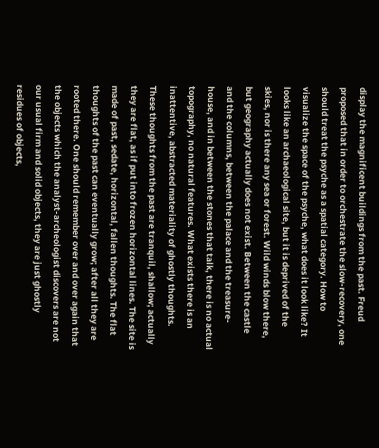display the magnificent buildings from the past. Freud proposed that in order to orchestrate the slow-recovery, one should treat the psyche as a spatial category. How to visualize the space of the psyche, what does it look like? It looks like an archaeological site, but it is deprived of the skies, nor is there any sea or forest. Wild winds blow there, but geography actually does not exist. Between the castle and the columns, between the palace and the treasure-house, and in between the stones that talk, there is no actual topography, no natural features. What exists there is an inattentive, abstracted materiality of ghostly thoughts. These thoughts from the past are tranquil, shallow; actually they are flat, as if put into frozen horizontal lines. The site is made of past, sedate, horizontal, fallen thoughts. The flat thoughts of the past can eventually grow; after all they are rooted there. One should remember over and over again that the objects which the analyst-archeologist discovers are not our usual firm and solid objects, they are just ghostly residues of objects,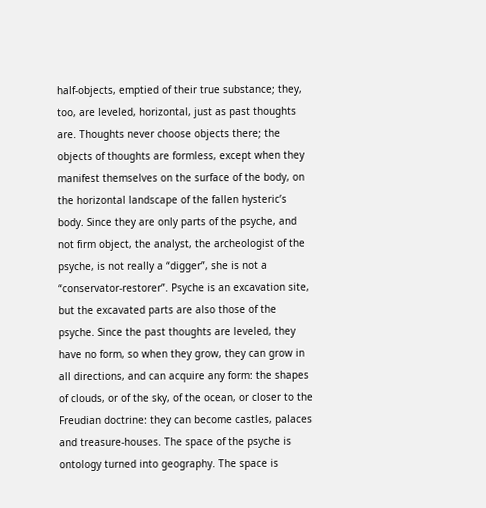half-objects, emptied of their true substance; they, too, are leveled, horizontal, just as past thoughts are. Thoughts never choose objects there; the objects of thoughts are formless, except when they manifest themselves on the surface of the body, on the horizontal landscape of the fallen hysteric’s body. Since they are only parts of the psyche, and not firm object, the analyst, the archeologist of the psyche, is not really a “digger”, she is not a “conservator-restorer”. Psyche is an excavation site, but the excavated parts are also those of the psyche. Since the past thoughts are leveled, they have no form, so when they grow, they can grow in all directions, and can acquire any form: the shapes of clouds, or of the sky, of the ocean, or closer to the Freudian doctrine: they can become castles, palaces and treasure-houses. The space of the psyche is ontology turned into geography. The space is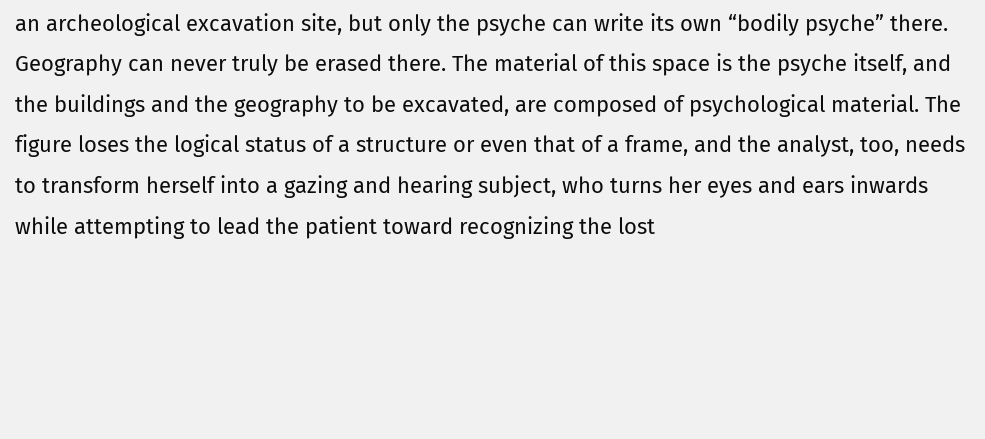an archeological excavation site, but only the psyche can write its own “bodily psyche” there. Geography can never truly be erased there. The material of this space is the psyche itself, and the buildings and the geography to be excavated, are composed of psychological material. The figure loses the logical status of a structure or even that of a frame, and the analyst, too, needs to transform herself into a gazing and hearing subject, who turns her eyes and ears inwards while attempting to lead the patient toward recognizing the lost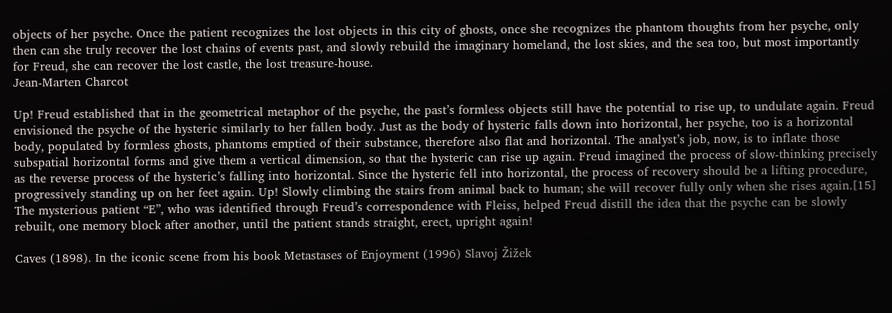objects of her psyche. Once the patient recognizes the lost objects in this city of ghosts, once she recognizes the phantom thoughts from her psyche, only then can she truly recover the lost chains of events past, and slowly rebuild the imaginary homeland, the lost skies, and the sea too, but most importantly for Freud, she can recover the lost castle, the lost treasure-house.
Jean-Marten Charcot

Up! Freud established that in the geometrical metaphor of the psyche, the past’s formless objects still have the potential to rise up, to undulate again. Freud envisioned the psyche of the hysteric similarly to her fallen body. Just as the body of hysteric falls down into horizontal, her psyche, too is a horizontal body, populated by formless ghosts, phantoms emptied of their substance, therefore also flat and horizontal. The analyst’s job, now, is to inflate those subspatial horizontal forms and give them a vertical dimension, so that the hysteric can rise up again. Freud imagined the process of slow-thinking precisely as the reverse process of the hysteric’s falling into horizontal. Since the hysteric fell into horizontal, the process of recovery should be a lifting procedure, progressively standing up on her feet again. Up! Slowly climbing the stairs from animal back to human; she will recover fully only when she rises again.[15] The mysterious patient “E”, who was identified through Freud’s correspondence with Fleiss, helped Freud distill the idea that the psyche can be slowly rebuilt, one memory block after another, until the patient stands straight, erect, upright again!

Caves (1898). In the iconic scene from his book Metastases of Enjoyment (1996) Slavoj Žižek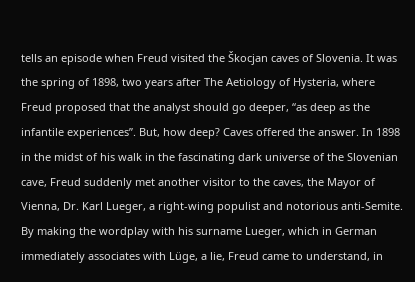tells an episode when Freud visited the Škocjan caves of Slovenia. It was the spring of 1898, two years after The Aetiology of Hysteria, where Freud proposed that the analyst should go deeper, “as deep as the infantile experiences”. But, how deep? Caves offered the answer. In 1898 in the midst of his walk in the fascinating dark universe of the Slovenian cave, Freud suddenly met another visitor to the caves, the Mayor of Vienna, Dr. Karl Lueger, a right-wing populist and notorious anti-Semite. By making the wordplay with his surname Lueger, which in German immediately associates with Lüge, a lie, Freud came to understand, in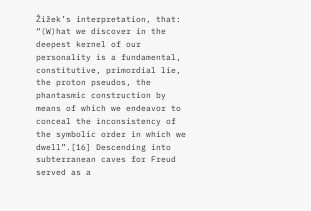Žižek’s interpretation, that: “(W)hat we discover in the deepest kernel of our personality is a fundamental, constitutive, primordial lie, the proton pseudos, the phantasmic construction by means of which we endeavor to conceal the inconsistency of the symbolic order in which we dwell”.[16] Descending into subterranean caves for Freud served as a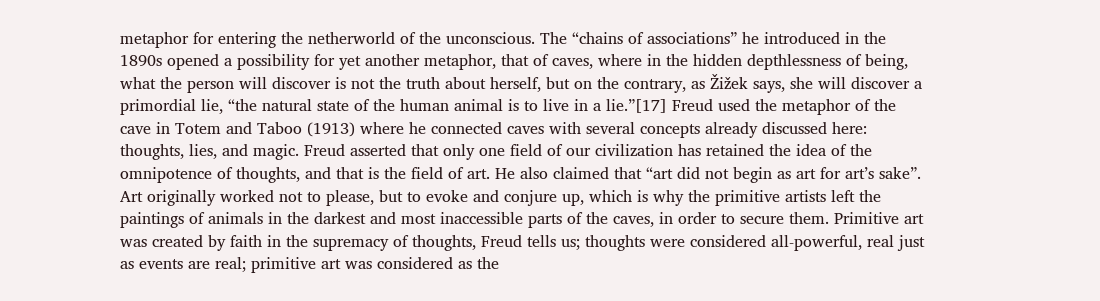metaphor for entering the netherworld of the unconscious. The “chains of associations” he introduced in the 1890s opened a possibility for yet another metaphor, that of caves, where in the hidden depthlessness of being, what the person will discover is not the truth about herself, but on the contrary, as Žižek says, she will discover a primordial lie, “the natural state of the human animal is to live in a lie.”[17] Freud used the metaphor of the cave in Totem and Taboo (1913) where he connected caves with several concepts already discussed here: thoughts, lies, and magic. Freud asserted that only one field of our civilization has retained the idea of the omnipotence of thoughts, and that is the field of art. He also claimed that “art did not begin as art for art’s sake”. Art originally worked not to please, but to evoke and conjure up, which is why the primitive artists left the paintings of animals in the darkest and most inaccessible parts of the caves, in order to secure them. Primitive art was created by faith in the supremacy of thoughts, Freud tells us; thoughts were considered all-powerful, real just as events are real; primitive art was considered as the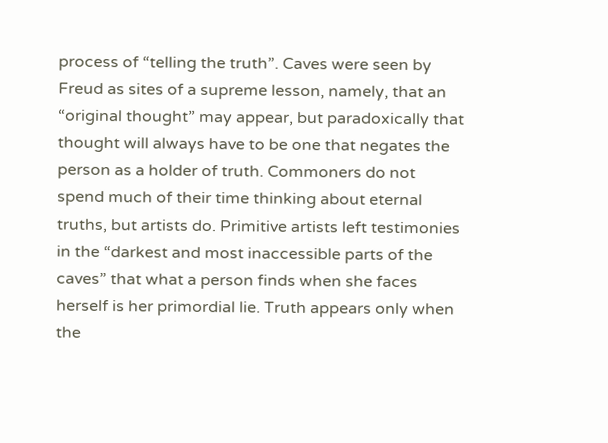process of “telling the truth”. Caves were seen by Freud as sites of a supreme lesson, namely, that an “original thought” may appear, but paradoxically that thought will always have to be one that negates the person as a holder of truth. Commoners do not spend much of their time thinking about eternal truths, but artists do. Primitive artists left testimonies in the “darkest and most inaccessible parts of the caves” that what a person finds when she faces herself is her primordial lie. Truth appears only when the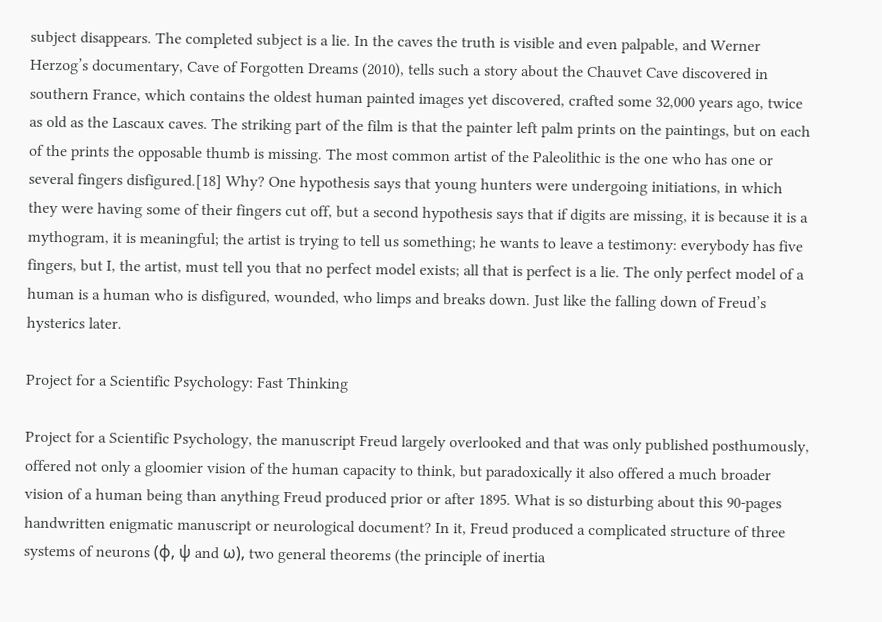subject disappears. The completed subject is a lie. In the caves the truth is visible and even palpable, and Werner Herzog’s documentary, Cave of Forgotten Dreams (2010), tells such a story about the Chauvet Cave discovered in southern France, which contains the oldest human painted images yet discovered, crafted some 32,000 years ago, twice as old as the Lascaux caves. The striking part of the film is that the painter left palm prints on the paintings, but on each of the prints the opposable thumb is missing. The most common artist of the Paleolithic is the one who has one or several fingers disfigured.[18] Why? One hypothesis says that young hunters were undergoing initiations, in which they were having some of their fingers cut off, but a second hypothesis says that if digits are missing, it is because it is a mythogram, it is meaningful; the artist is trying to tell us something; he wants to leave a testimony: everybody has five fingers, but I, the artist, must tell you that no perfect model exists; all that is perfect is a lie. The only perfect model of a human is a human who is disfigured, wounded, who limps and breaks down. Just like the falling down of Freud’s hysterics later.

Project for a Scientific Psychology: Fast Thinking

Project for a Scientific Psychology, the manuscript Freud largely overlooked and that was only published posthumously, offered not only a gloomier vision of the human capacity to think, but paradoxically it also offered a much broader vision of a human being than anything Freud produced prior or after 1895. What is so disturbing about this 90-pages handwritten enigmatic manuscript or neurological document? In it, Freud produced a complicated structure of three systems of neurons (φ, ψ and ω), two general theorems (the principle of inertia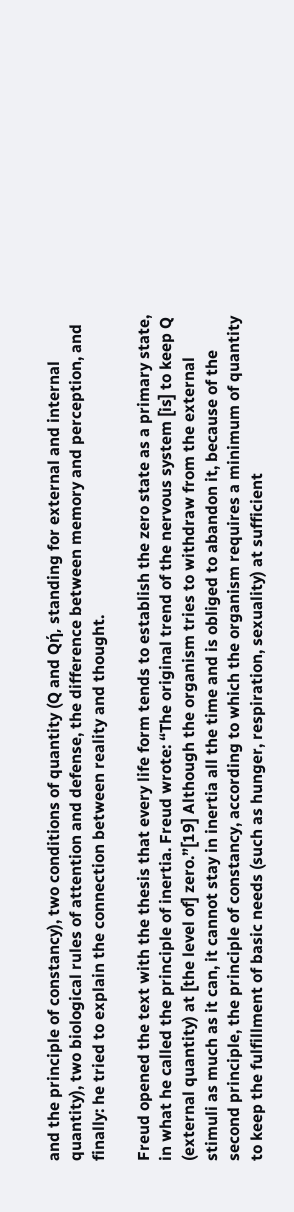and the principle of constancy), two conditions of quantity (Q and Qή, standing for external and internal quantity), two biological rules of attention and defense, the difference between memory and perception, and finally: he tried to explain the connection between reality and thought.

Freud opened the text with the thesis that every life form tends to establish the zero state as a primary state, in what he called the principle of inertia. Freud wrote: “The original trend of the nervous system [is] to keep Q (external quantity) at [the level of] zero.”[19] Although the organism tries to withdraw from the external stimuli as much as it can, it cannot stay in inertia all the time and is obliged to abandon it, because of the second principle, the principle of constancy, according to which the organism requires a minimum of quantity to keep the fulfillment of basic needs (such as hunger, respiration, sexuality) at sufficient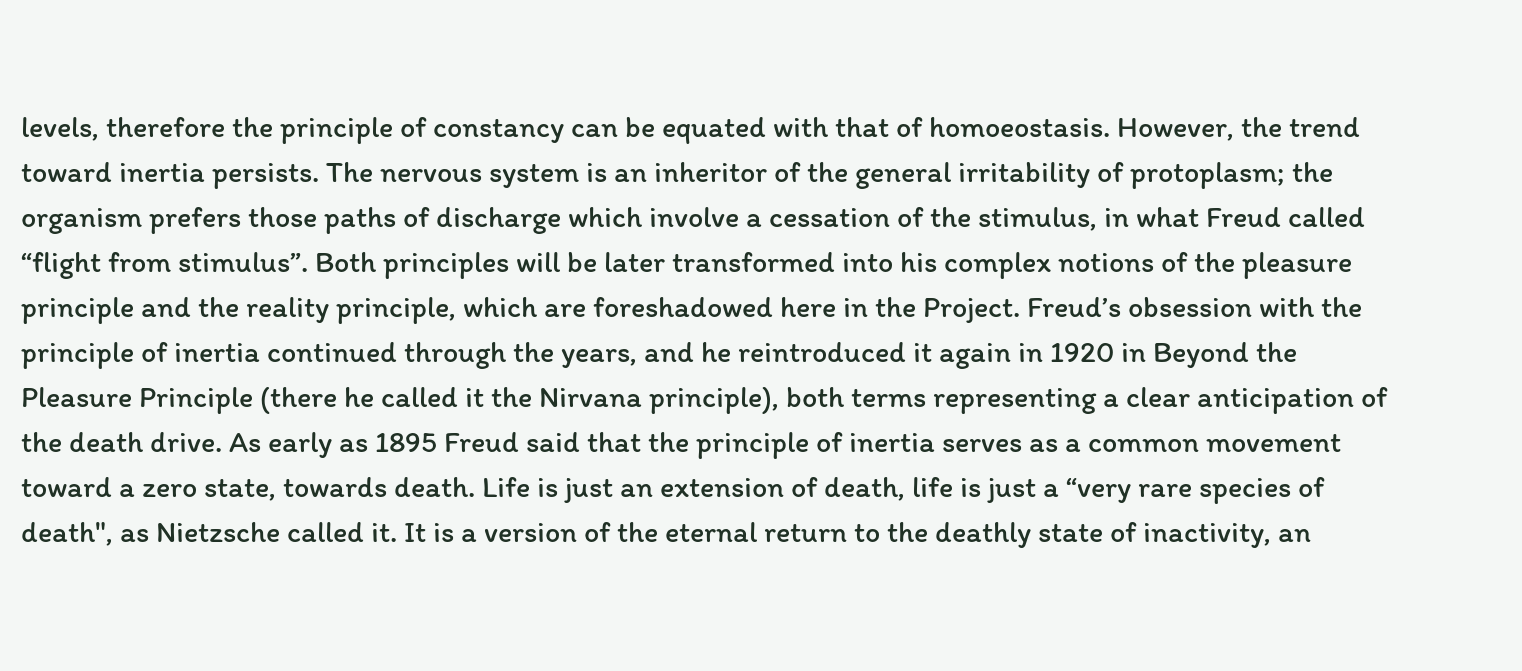levels, therefore the principle of constancy can be equated with that of homoeostasis. However, the trend toward inertia persists. The nervous system is an inheritor of the general irritability of protoplasm; the organism prefers those paths of discharge which involve a cessation of the stimulus, in what Freud called “flight from stimulus”. Both principles will be later transformed into his complex notions of the pleasure principle and the reality principle, which are foreshadowed here in the Project. Freud’s obsession with the principle of inertia continued through the years, and he reintroduced it again in 1920 in Beyond the Pleasure Principle (there he called it the Nirvana principle), both terms representing a clear anticipation of the death drive. As early as 1895 Freud said that the principle of inertia serves as a common movement toward a zero state, towards death. Life is just an extension of death, life is just a “very rare species of death", as Nietzsche called it. It is a version of the eternal return to the deathly state of inactivity, an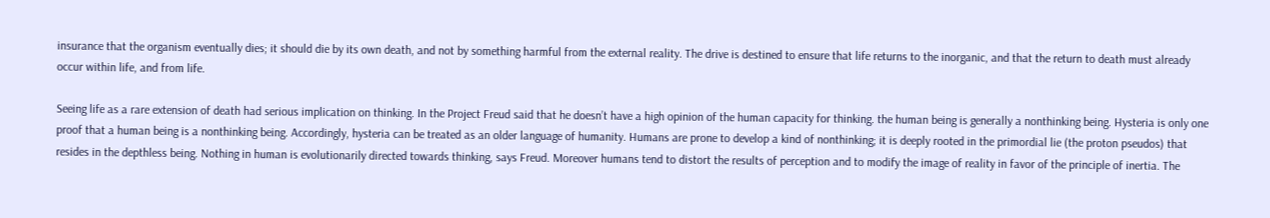insurance that the organism eventually dies; it should die by its own death, and not by something harmful from the external reality. The drive is destined to ensure that life returns to the inorganic, and that the return to death must already occur within life, and from life.

Seeing life as a rare extension of death had serious implication on thinking. In the Project Freud said that he doesn’t have a high opinion of the human capacity for thinking. the human being is generally a nonthinking being. Hysteria is only one proof that a human being is a nonthinking being. Accordingly, hysteria can be treated as an older language of humanity. Humans are prone to develop a kind of nonthinking; it is deeply rooted in the primordial lie (the proton pseudos) that resides in the depthless being. Nothing in human is evolutionarily directed towards thinking, says Freud. Moreover humans tend to distort the results of perception and to modify the image of reality in favor of the principle of inertia. The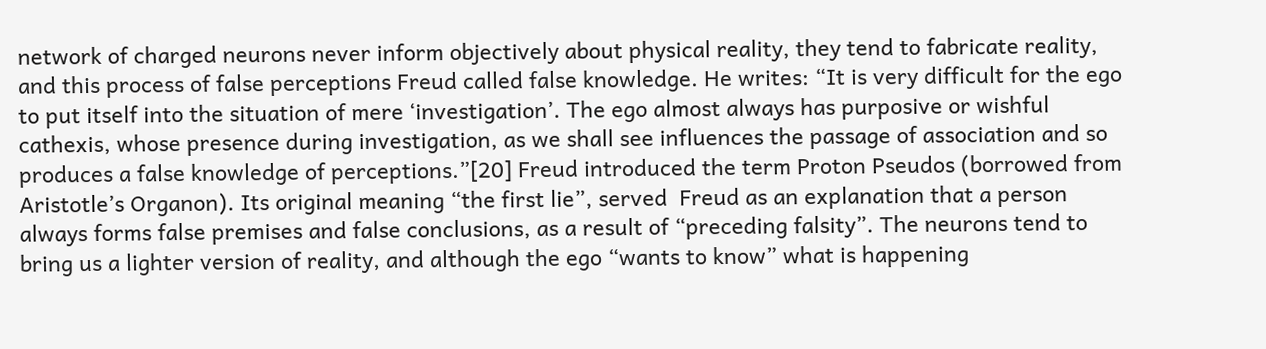network of charged neurons never inform objectively about physical reality, they tend to fabricate reality, and this process of false perceptions Freud called false knowledge. He writes: “It is very difficult for the ego to put itself into the situation of mere ‘investigation’. The ego almost always has purposive or wishful cathexis, whose presence during investigation, as we shall see influences the passage of association and so produces a false knowledge of perceptions.”[20] Freud introduced the term Proton Pseudos (borrowed from Aristotle’s Organon). Its original meaning “the first lie”, served  Freud as an explanation that a person always forms false premises and false conclusions, as a result of “preceding falsity”. The neurons tend to bring us a lighter version of reality, and although the ego “wants to know” what is happening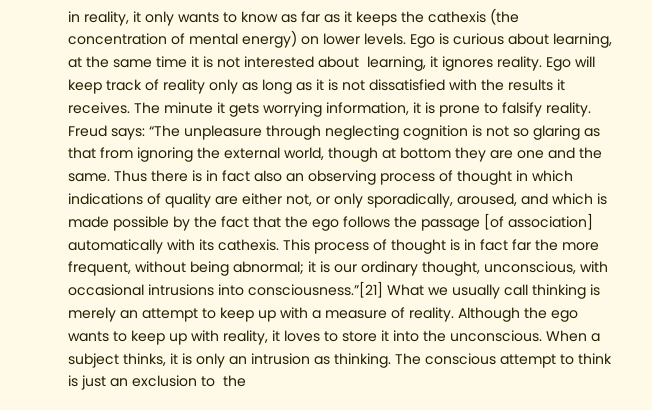in reality, it only wants to know as far as it keeps the cathexis (the concentration of mental energy) on lower levels. Ego is curious about learning, at the same time it is not interested about  learning, it ignores reality. Ego will keep track of reality only as long as it is not dissatisfied with the results it receives. The minute it gets worrying information, it is prone to falsify reality. Freud says: “The unpleasure through neglecting cognition is not so glaring as that from ignoring the external world, though at bottom they are one and the same. Thus there is in fact also an observing process of thought in which indications of quality are either not, or only sporadically, aroused, and which is made possible by the fact that the ego follows the passage [of association] automatically with its cathexis. This process of thought is in fact far the more frequent, without being abnormal; it is our ordinary thought, unconscious, with occasional intrusions into consciousness.”[21] What we usually call thinking is merely an attempt to keep up with a measure of reality. Although the ego wants to keep up with reality, it loves to store it into the unconscious. When a subject thinks, it is only an intrusion as thinking. The conscious attempt to think is just an exclusion to  the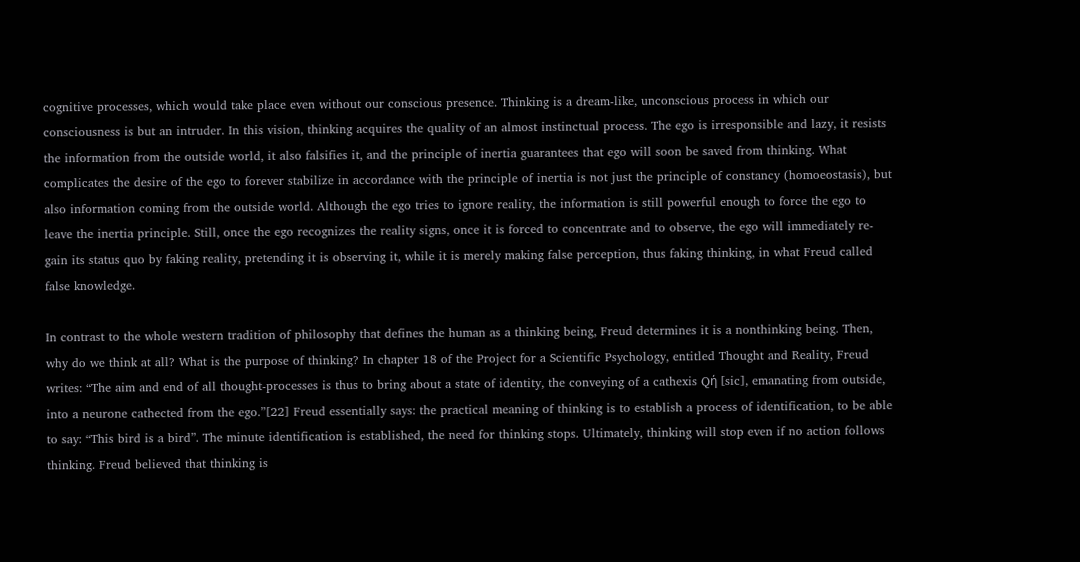cognitive processes, which would take place even without our conscious presence. Thinking is a dream-like, unconscious process in which our consciousness is but an intruder. In this vision, thinking acquires the quality of an almost instinctual process. The ego is irresponsible and lazy, it resists the information from the outside world, it also falsifies it, and the principle of inertia guarantees that ego will soon be saved from thinking. What complicates the desire of the ego to forever stabilize in accordance with the principle of inertia is not just the principle of constancy (homoeostasis), but also information coming from the outside world. Although the ego tries to ignore reality, the information is still powerful enough to force the ego to leave the inertia principle. Still, once the ego recognizes the reality signs, once it is forced to concentrate and to observe, the ego will immediately re-gain its status quo by faking reality, pretending it is observing it, while it is merely making false perception, thus faking thinking, in what Freud called false knowledge.

In contrast to the whole western tradition of philosophy that defines the human as a thinking being, Freud determines it is a nonthinking being. Then, why do we think at all? What is the purpose of thinking? In chapter 18 of the Project for a Scientific Psychology, entitled Thought and Reality, Freud writes: “The aim and end of all thought-processes is thus to bring about a state of identity, the conveying of a cathexis Qή [sic], emanating from outside, into a neurone cathected from the ego.”[22] Freud essentially says: the practical meaning of thinking is to establish a process of identification, to be able to say: “This bird is a bird”. The minute identification is established, the need for thinking stops. Ultimately, thinking will stop even if no action follows thinking. Freud believed that thinking is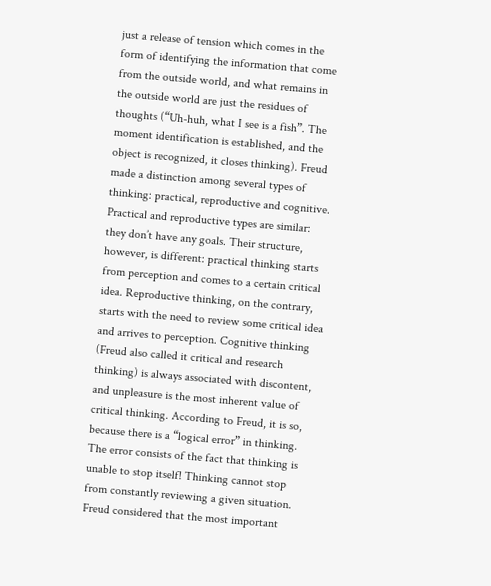just a release of tension which comes in the form of identifying the information that come from the outside world, and what remains in the outside world are just the residues of thoughts (“Uh-huh, what I see is a fish”. The moment identification is established, and the object is recognized, it closes thinking). Freud made a distinction among several types of thinking: practical, reproductive and cognitive. Practical and reproductive types are similar: they don’t have any goals. Their structure, however, is different: practical thinking starts from perception and comes to a certain critical idea. Reproductive thinking, on the contrary, starts with the need to review some critical idea and arrives to perception. Cognitive thinking (Freud also called it critical and research thinking) is always associated with discontent, and unpleasure is the most inherent value of critical thinking. According to Freud, it is so, because there is a “logical error” in thinking. The error consists of the fact that thinking is unable to stop itself! Thinking cannot stop from constantly reviewing a given situation. Freud considered that the most important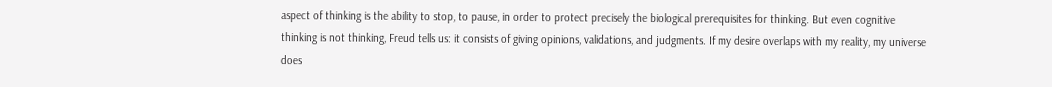aspect of thinking is the ability to stop, to pause, in order to protect precisely the biological prerequisites for thinking. But even cognitive thinking is not thinking, Freud tells us: it consists of giving opinions, validations, and judgments. If my desire overlaps with my reality, my universe does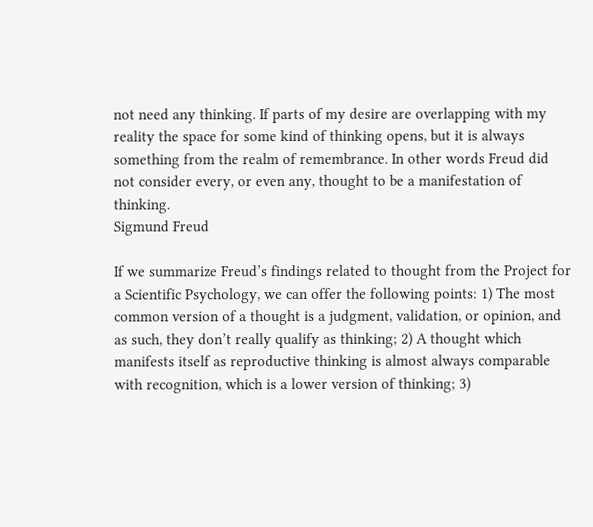not need any thinking. If parts of my desire are overlapping with my reality the space for some kind of thinking opens, but it is always something from the realm of remembrance. In other words Freud did not consider every, or even any, thought to be a manifestation of thinking.
Sigmund Freud

If we summarize Freud’s findings related to thought from the Project for a Scientific Psychology, we can offer the following points: 1) The most common version of a thought is a judgment, validation, or opinion, and as such, they don’t really qualify as thinking; 2) A thought which manifests itself as reproductive thinking is almost always comparable with recognition, which is a lower version of thinking; 3)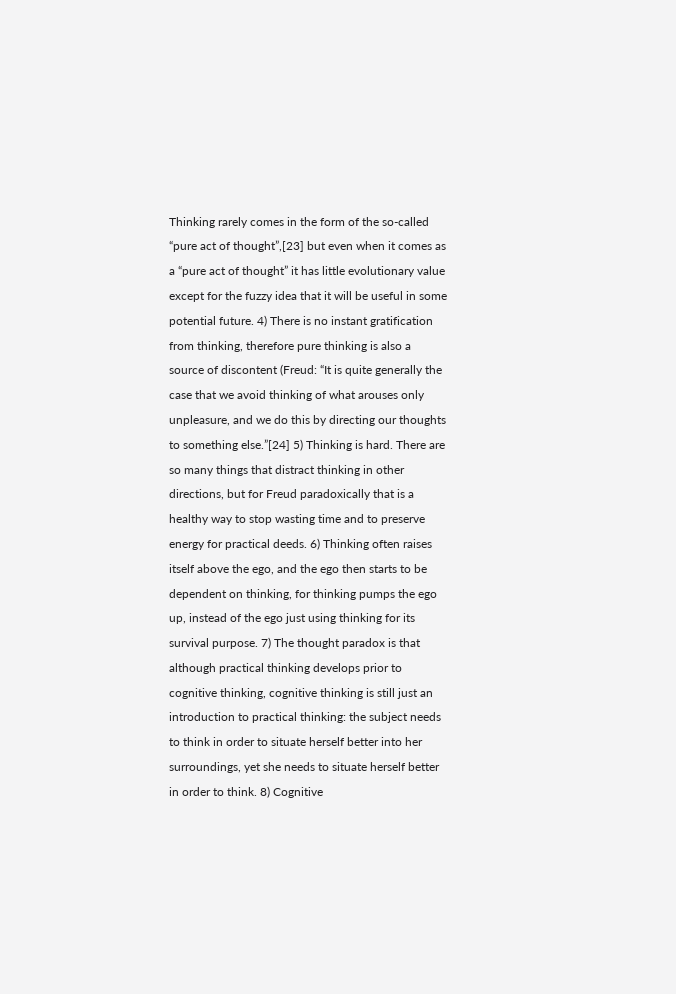Thinking rarely comes in the form of the so-called “pure act of thought”,[23] but even when it comes as a “pure act of thought” it has little evolutionary value except for the fuzzy idea that it will be useful in some potential future. 4) There is no instant gratification from thinking, therefore pure thinking is also a source of discontent (Freud: “It is quite generally the case that we avoid thinking of what arouses only unpleasure, and we do this by directing our thoughts to something else.”[24] 5) Thinking is hard. There are so many things that distract thinking in other directions, but for Freud paradoxically that is a healthy way to stop wasting time and to preserve energy for practical deeds. 6) Thinking often raises itself above the ego, and the ego then starts to be dependent on thinking, for thinking pumps the ego up, instead of the ego just using thinking for its survival purpose. 7) The thought paradox is that although practical thinking develops prior to cognitive thinking, cognitive thinking is still just an introduction to practical thinking: the subject needs to think in order to situate herself better into her surroundings, yet she needs to situate herself better in order to think. 8) Cognitive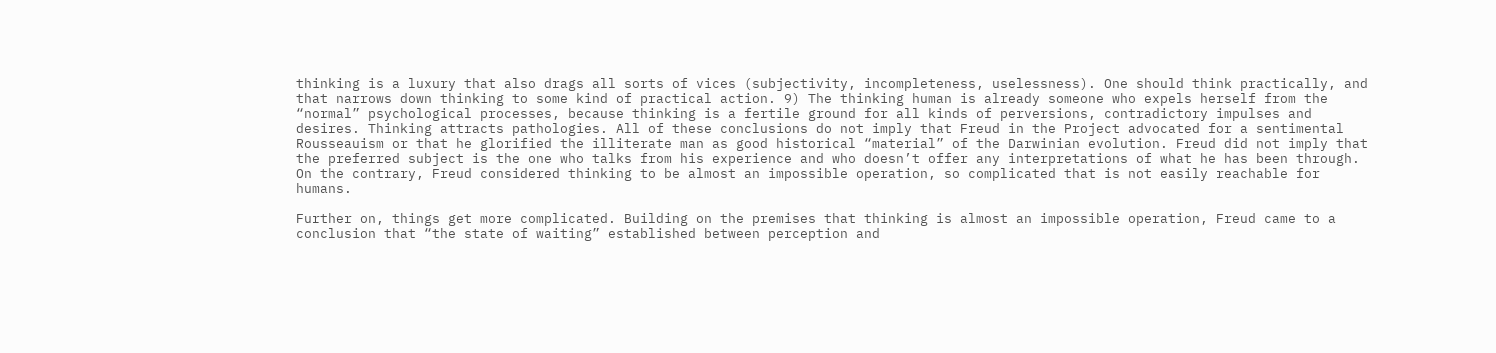thinking is a luxury that also drags all sorts of vices (subjectivity, incompleteness, uselessness). One should think practically, and that narrows down thinking to some kind of practical action. 9) The thinking human is already someone who expels herself from the “normal” psychological processes, because thinking is a fertile ground for all kinds of perversions, contradictory impulses and desires. Thinking attracts pathologies. All of these conclusions do not imply that Freud in the Project advocated for a sentimental Rousseauism or that he glorified the illiterate man as good historical “material” of the Darwinian evolution. Freud did not imply that the preferred subject is the one who talks from his experience and who doesn’t offer any interpretations of what he has been through. On the contrary, Freud considered thinking to be almost an impossible operation, so complicated that is not easily reachable for humans.

Further on, things get more complicated. Building on the premises that thinking is almost an impossible operation, Freud came to a conclusion that “the state of waiting” established between perception and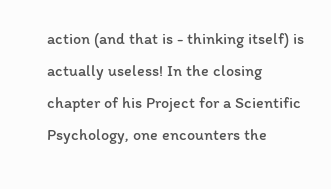action (and that is - thinking itself) is actually useless! In the closing chapter of his Project for a Scientific Psychology, one encounters the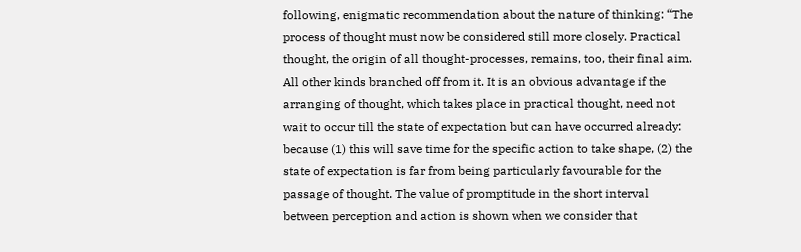following, enigmatic recommendation about the nature of thinking: “The process of thought must now be considered still more closely. Practical thought, the origin of all thought-processes, remains, too, their final aim. All other kinds branched off from it. It is an obvious advantage if the arranging of thought, which takes place in practical thought, need not wait to occur till the state of expectation but can have occurred already: because (1) this will save time for the specific action to take shape, (2) the state of expectation is far from being particularly favourable for the passage of thought. The value of promptitude in the short interval between perception and action is shown when we consider that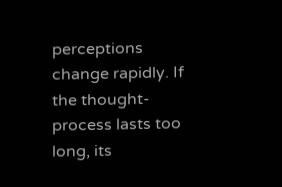perceptions change rapidly. If the thought-process lasts too long, its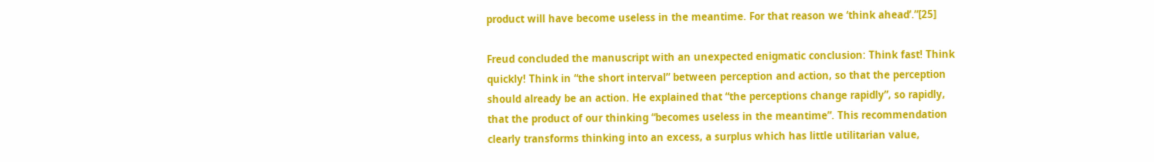product will have become useless in the meantime. For that reason we ‘think ahead’.”[25]

Freud concluded the manuscript with an unexpected enigmatic conclusion: Think fast! Think quickly! Think in “the short interval” between perception and action, so that the perception should already be an action. He explained that “the perceptions change rapidly”, so rapidly, that the product of our thinking “becomes useless in the meantime”. This recommendation clearly transforms thinking into an excess, a surplus which has little utilitarian value,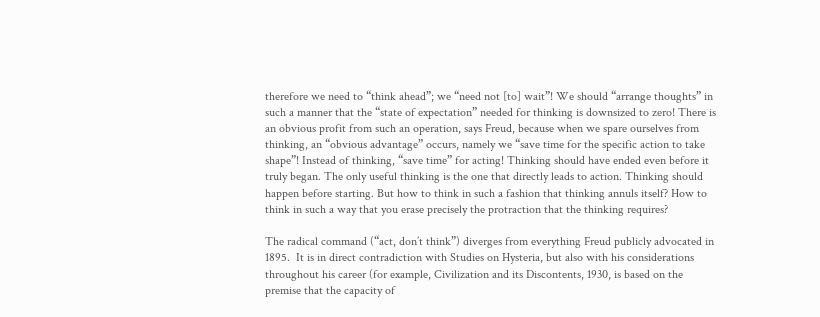therefore we need to “think ahead”; we “need not [to] wait”! We should “arrange thoughts” in such a manner that the “state of expectation” needed for thinking is downsized to zero! There is an obvious profit from such an operation, says Freud, because when we spare ourselves from thinking, an “obvious advantage” occurs, namely we “save time for the specific action to take shape”! Instead of thinking, “save time” for acting! Thinking should have ended even before it truly began. The only useful thinking is the one that directly leads to action. Thinking should happen before starting. But how to think in such a fashion that thinking annuls itself? How to think in such a way that you erase precisely the protraction that the thinking requires?

The radical command (“act, don’t think”) diverges from everything Freud publicly advocated in 1895.  It is in direct contradiction with Studies on Hysteria, but also with his considerations throughout his career (for example, Civilization and its Discontents, 1930, is based on the premise that the capacity of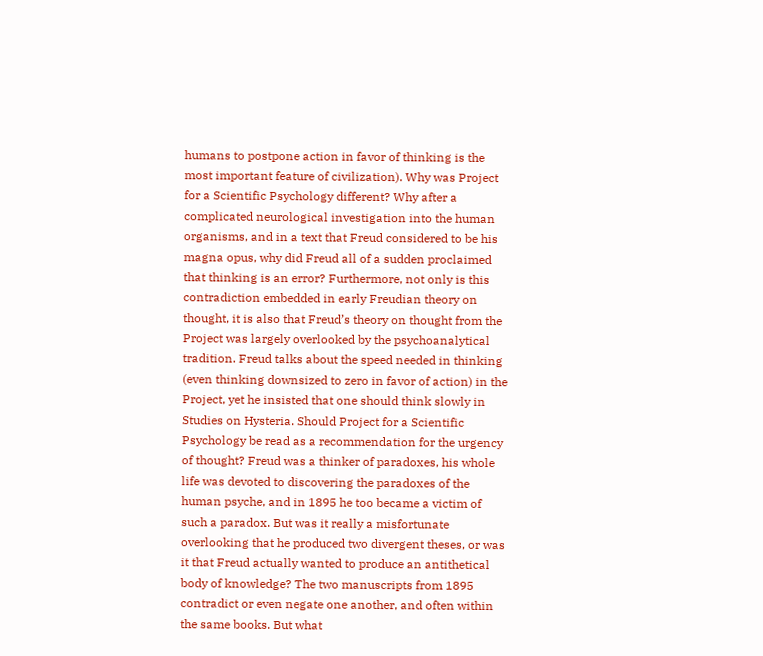humans to postpone action in favor of thinking is the most important feature of civilization). Why was Project for a Scientific Psychology different? Why after a complicated neurological investigation into the human organisms, and in a text that Freud considered to be his magna opus, why did Freud all of a sudden proclaimed that thinking is an error? Furthermore, not only is this contradiction embedded in early Freudian theory on thought, it is also that Freud’s theory on thought from the Project was largely overlooked by the psychoanalytical tradition. Freud talks about the speed needed in thinking (even thinking downsized to zero in favor of action) in the Project, yet he insisted that one should think slowly in Studies on Hysteria. Should Project for a Scientific Psychology be read as a recommendation for the urgency of thought? Freud was a thinker of paradoxes, his whole life was devoted to discovering the paradoxes of the human psyche, and in 1895 he too became a victim of such a paradox. But was it really a misfortunate overlooking that he produced two divergent theses, or was it that Freud actually wanted to produce an antithetical body of knowledge? The two manuscripts from 1895 contradict or even negate one another, and often within the same books. But what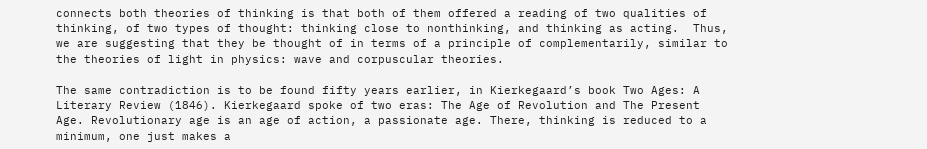connects both theories of thinking is that both of them offered a reading of two qualities of thinking, of two types of thought: thinking close to nonthinking, and thinking as acting.  Thus, we are suggesting that they be thought of in terms of a principle of complementarily, similar to the theories of light in physics: wave and corpuscular theories.

The same contradiction is to be found fifty years earlier, in Kierkegaard’s book Two Ages: A Literary Review (1846). Kierkegaard spoke of two eras: The Age of Revolution and The Present Age. Revolutionary age is an age of action, a passionate age. There, thinking is reduced to a minimum, one just makes a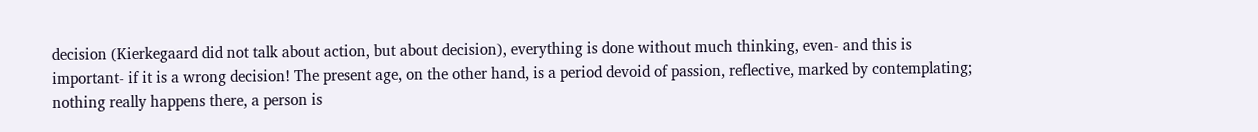decision (Kierkegaard did not talk about action, but about decision), everything is done without much thinking, even- and this is important- if it is a wrong decision! The present age, on the other hand, is a period devoid of passion, reflective, marked by contemplating; nothing really happens there, a person is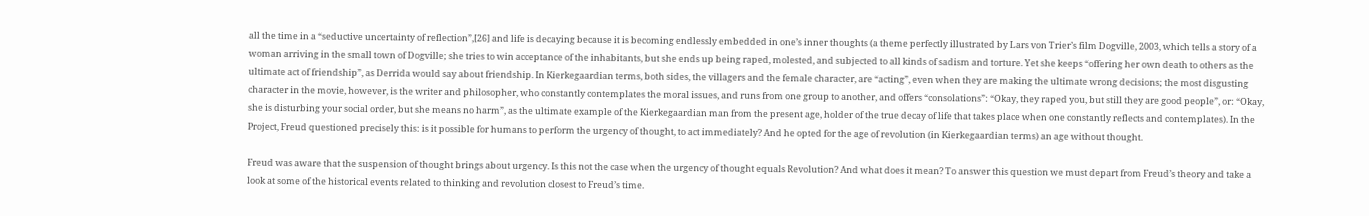all the time in a “seductive uncertainty of reflection”,[26] and life is decaying because it is becoming endlessly embedded in one’s inner thoughts (a theme perfectly illustrated by Lars von Trier’s film Dogville, 2003, which tells a story of a woman arriving in the small town of Dogville; she tries to win acceptance of the inhabitants, but she ends up being raped, molested, and subjected to all kinds of sadism and torture. Yet she keeps “offering her own death to others as the ultimate act of friendship”, as Derrida would say about friendship. In Kierkegaardian terms, both sides, the villagers and the female character, are “acting”, even when they are making the ultimate wrong decisions; the most disgusting character in the movie, however, is the writer and philosopher, who constantly contemplates the moral issues, and runs from one group to another, and offers “consolations”: “Okay, they raped you, but still they are good people”, or: “Okay, she is disturbing your social order, but she means no harm”, as the ultimate example of the Kierkegaardian man from the present age, holder of the true decay of life that takes place when one constantly reflects and contemplates). In the Project, Freud questioned precisely this: is it possible for humans to perform the urgency of thought, to act immediately? And he opted for the age of revolution (in Kierkegaardian terms) an age without thought.

Freud was aware that the suspension of thought brings about urgency. Is this not the case when the urgency of thought equals Revolution? And what does it mean? To answer this question we must depart from Freud’s theory and take a look at some of the historical events related to thinking and revolution closest to Freud’s time.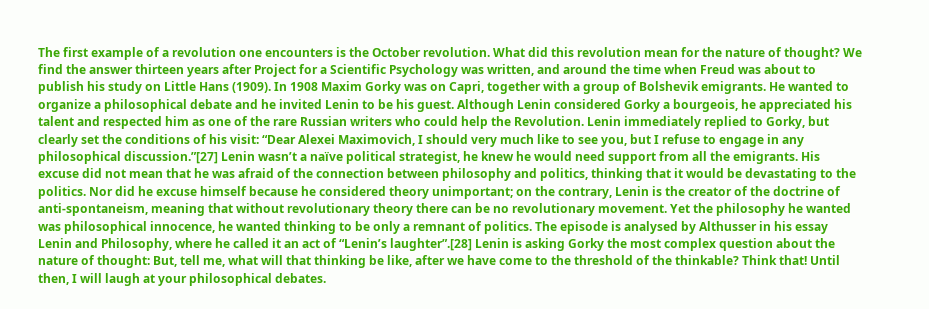The first example of a revolution one encounters is the October revolution. What did this revolution mean for the nature of thought? We find the answer thirteen years after Project for a Scientific Psychology was written, and around the time when Freud was about to publish his study on Little Hans (1909). In 1908 Maxim Gorky was on Capri, together with a group of Bolshevik emigrants. He wanted to organize a philosophical debate and he invited Lenin to be his guest. Although Lenin considered Gorky a bourgeois, he appreciated his talent and respected him as one of the rare Russian writers who could help the Revolution. Lenin immediately replied to Gorky, but clearly set the conditions of his visit: “Dear Alexei Maximovich, I should very much like to see you, but I refuse to engage in any philosophical discussion.”[27] Lenin wasn’t a naïve political strategist, he knew he would need support from all the emigrants. His excuse did not mean that he was afraid of the connection between philosophy and politics, thinking that it would be devastating to the politics. Nor did he excuse himself because he considered theory unimportant; on the contrary, Lenin is the creator of the doctrine of anti-spontaneism, meaning that without revolutionary theory there can be no revolutionary movement. Yet the philosophy he wanted was philosophical innocence, he wanted thinking to be only a remnant of politics. The episode is analysed by Althusser in his essay Lenin and Philosophy, where he called it an act of “Lenin’s laughter”.[28] Lenin is asking Gorky the most complex question about the nature of thought: But, tell me, what will that thinking be like, after we have come to the threshold of the thinkable? Think that! Until then, I will laugh at your philosophical debates.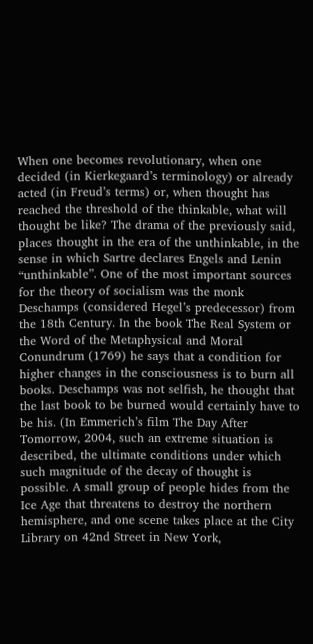When one becomes revolutionary, when one decided (in Kierkegaard’s terminology) or already acted (in Freud’s terms) or, when thought has reached the threshold of the thinkable, what will thought be like? The drama of the previously said, places thought in the era of the unthinkable, in the sense in which Sartre declares Engels and Lenin “unthinkable”. One of the most important sources for the theory of socialism was the monk Deschamps (considered Hegel’s predecessor) from the 18th Century. In the book The Real System or the Word of the Metaphysical and Moral Conundrum (1769) he says that a condition for higher changes in the consciousness is to burn all books. Deschamps was not selfish, he thought that the last book to be burned would certainly have to be his. (In Emmerich’s film The Day After Tomorrow, 2004, such an extreme situation is described, the ultimate conditions under which such magnitude of the decay of thought is possible. A small group of people hides from the Ice Age that threatens to destroy the northern hemisphere, and one scene takes place at the City Library on 42nd Street in New York,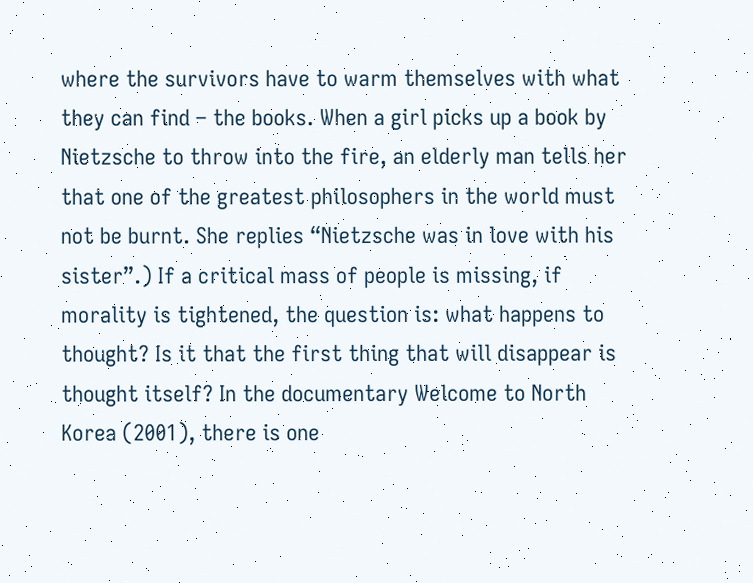where the survivors have to warm themselves with what they can find – the books. When a girl picks up a book by Nietzsche to throw into the fire, an elderly man tells her that one of the greatest philosophers in the world must not be burnt. She replies “Nietzsche was in love with his sister”.) If a critical mass of people is missing, if morality is tightened, the question is: what happens to thought? Is it that the first thing that will disappear is thought itself? In the documentary Welcome to North Korea (2001), there is one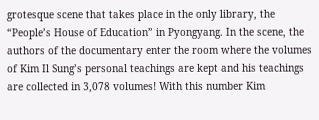grotesque scene that takes place in the only library, the “People’s House of Education” in Pyongyang. In the scene, the authors of the documentary enter the room where the volumes of Kim Il Sung’s personal teachings are kept and his teachings are collected in 3,078 volumes! With this number Kim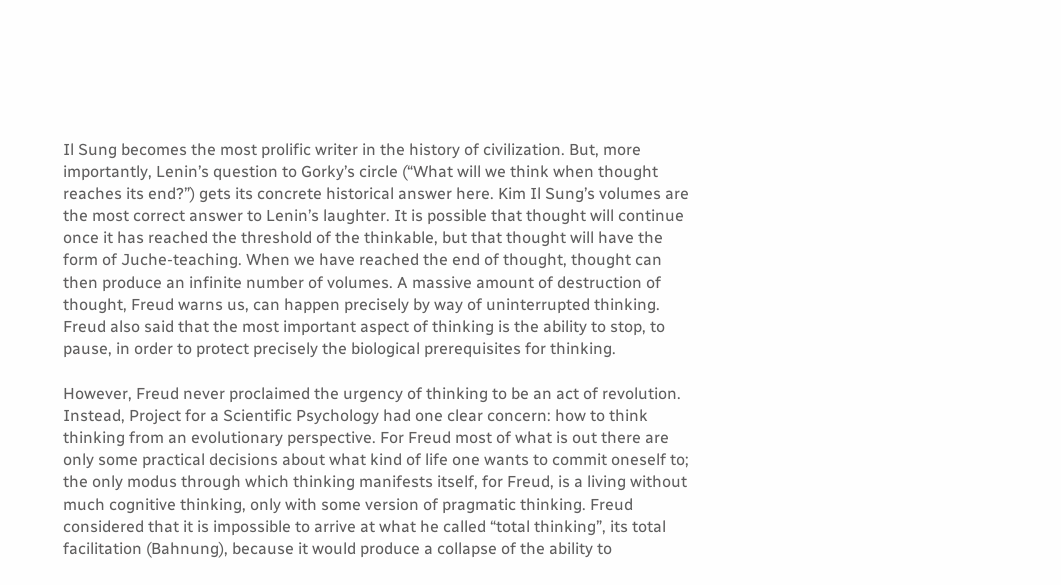Il Sung becomes the most prolific writer in the history of civilization. But, more importantly, Lenin’s question to Gorky’s circle (“What will we think when thought reaches its end?”) gets its concrete historical answer here. Kim Il Sung’s volumes are the most correct answer to Lenin’s laughter. It is possible that thought will continue once it has reached the threshold of the thinkable, but that thought will have the form of Juche-teaching. When we have reached the end of thought, thought can then produce an infinite number of volumes. A massive amount of destruction of thought, Freud warns us, can happen precisely by way of uninterrupted thinking. Freud also said that the most important aspect of thinking is the ability to stop, to pause, in order to protect precisely the biological prerequisites for thinking.

However, Freud never proclaimed the urgency of thinking to be an act of revolution. Instead, Project for a Scientific Psychology had one clear concern: how to think thinking from an evolutionary perspective. For Freud most of what is out there are only some practical decisions about what kind of life one wants to commit oneself to; the only modus through which thinking manifests itself, for Freud, is a living without much cognitive thinking, only with some version of pragmatic thinking. Freud considered that it is impossible to arrive at what he called “total thinking”, its total facilitation (Bahnung), because it would produce a collapse of the ability to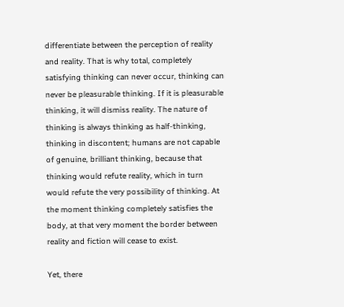differentiate between the perception of reality and reality. That is why total, completely satisfying thinking can never occur, thinking can never be pleasurable thinking. If it is pleasurable thinking, it will dismiss reality. The nature of thinking is always thinking as half-thinking, thinking in discontent; humans are not capable of genuine, brilliant thinking, because that thinking would refute reality, which in turn would refute the very possibility of thinking. At the moment thinking completely satisfies the body, at that very moment the border between reality and fiction will cease to exist.

Yet, there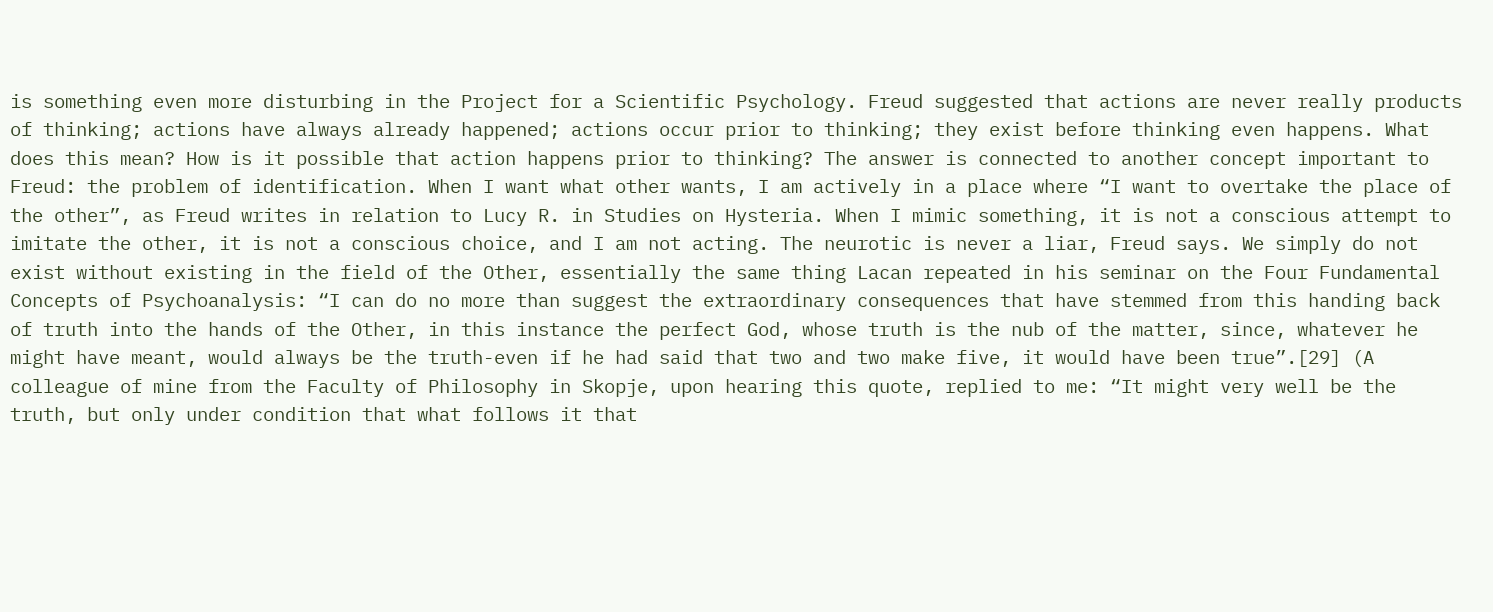is something even more disturbing in the Project for a Scientific Psychology. Freud suggested that actions are never really products of thinking; actions have always already happened; actions occur prior to thinking; they exist before thinking even happens. What does this mean? How is it possible that action happens prior to thinking? The answer is connected to another concept important to Freud: the problem of identification. When I want what other wants, I am actively in a place where “I want to overtake the place of the other”, as Freud writes in relation to Lucy R. in Studies on Hysteria. When I mimic something, it is not a conscious attempt to imitate the other, it is not a conscious choice, and I am not acting. The neurotic is never a liar, Freud says. We simply do not exist without existing in the field of the Other, essentially the same thing Lacan repeated in his seminar on the Four Fundamental Concepts of Psychoanalysis: “I can do no more than suggest the extraordinary consequences that have stemmed from this handing back of truth into the hands of the Other, in this instance the perfect God, whose truth is the nub of the matter, since, whatever he might have meant, would always be the truth-even if he had said that two and two make five, it would have been true”.[29] (A colleague of mine from the Faculty of Philosophy in Skopje, upon hearing this quote, replied to me: “It might very well be the truth, but only under condition that what follows it that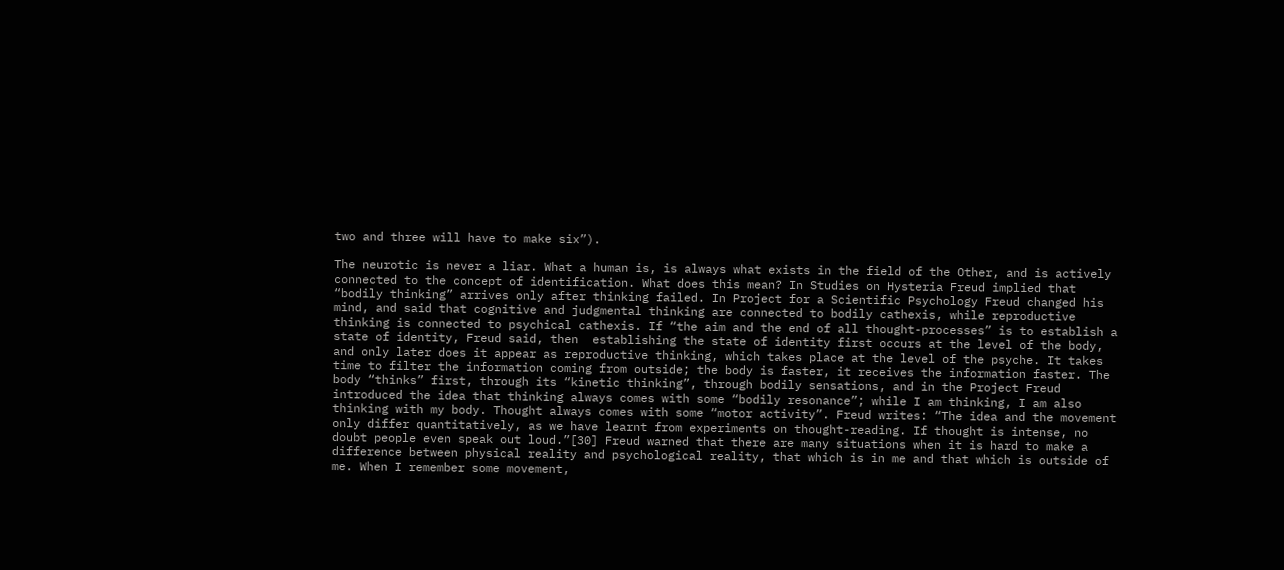two and three will have to make six”).

The neurotic is never a liar. What a human is, is always what exists in the field of the Other, and is actively connected to the concept of identification. What does this mean? In Studies on Hysteria Freud implied that “bodily thinking” arrives only after thinking failed. In Project for a Scientific Psychology Freud changed his mind, and said that cognitive and judgmental thinking are connected to bodily cathexis, while reproductive thinking is connected to psychical cathexis. If “the aim and the end of all thought-processes” is to establish a state of identity, Freud said, then  establishing the state of identity first occurs at the level of the body, and only later does it appear as reproductive thinking, which takes place at the level of the psyche. It takes time to filter the information coming from outside; the body is faster, it receives the information faster. The body “thinks” first, through its “kinetic thinking”, through bodily sensations, and in the Project Freud introduced the idea that thinking always comes with some “bodily resonance”; while I am thinking, I am also thinking with my body. Thought always comes with some “motor activity”. Freud writes: “The idea and the movement only differ quantitatively, as we have learnt from experiments on thought-reading. If thought is intense, no doubt people even speak out loud.”[30] Freud warned that there are many situations when it is hard to make a difference between physical reality and psychological reality, that which is in me and that which is outside of me. When I remember some movement,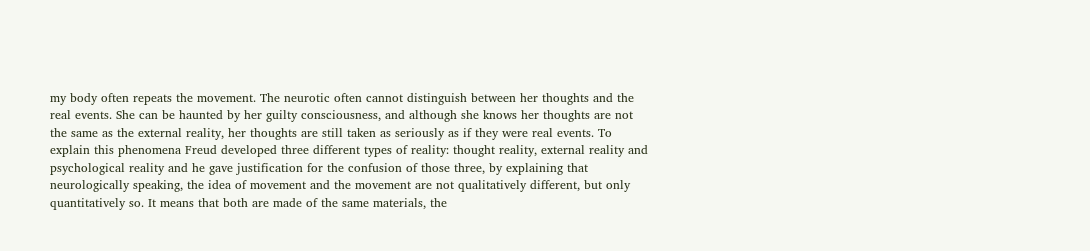my body often repeats the movement. The neurotic often cannot distinguish between her thoughts and the real events. She can be haunted by her guilty consciousness, and although she knows her thoughts are not the same as the external reality, her thoughts are still taken as seriously as if they were real events. To explain this phenomena Freud developed three different types of reality: thought reality, external reality and psychological reality and he gave justification for the confusion of those three, by explaining that neurologically speaking, the idea of movement and the movement are not qualitatively different, but only quantitatively so. It means that both are made of the same materials, the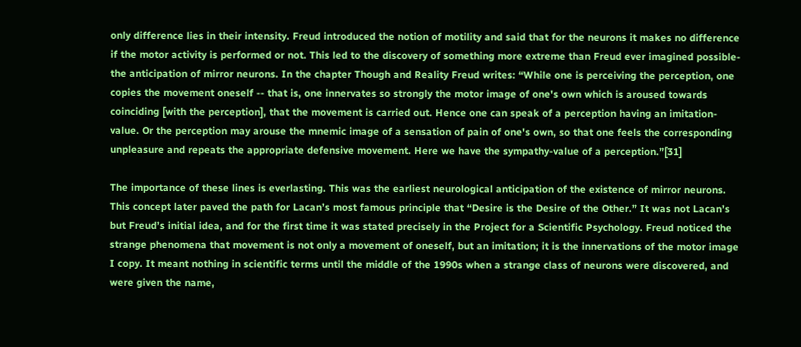only difference lies in their intensity. Freud introduced the notion of motility and said that for the neurons it makes no difference if the motor activity is performed or not. This led to the discovery of something more extreme than Freud ever imagined possible-the anticipation of mirror neurons. In the chapter Though and Reality Freud writes: “While one is perceiving the perception, one copies the movement oneself -- that is, one innervates so strongly the motor image of one's own which is aroused towards coinciding [with the perception], that the movement is carried out. Hence one can speak of a perception having an imitation-value. Or the perception may arouse the mnemic image of a sensation of pain of one's own, so that one feels the corresponding unpleasure and repeats the appropriate defensive movement. Here we have the sympathy-value of a perception.”[31]

The importance of these lines is everlasting. This was the earliest neurological anticipation of the existence of mirror neurons. This concept later paved the path for Lacan’s most famous principle that “Desire is the Desire of the Other.” It was not Lacan’s but Freud’s initial idea, and for the first time it was stated precisely in the Project for a Scientific Psychology. Freud noticed the strange phenomena that movement is not only a movement of oneself, but an imitation; it is the innervations of the motor image I copy. It meant nothing in scientific terms until the middle of the 1990s when a strange class of neurons were discovered, and were given the name,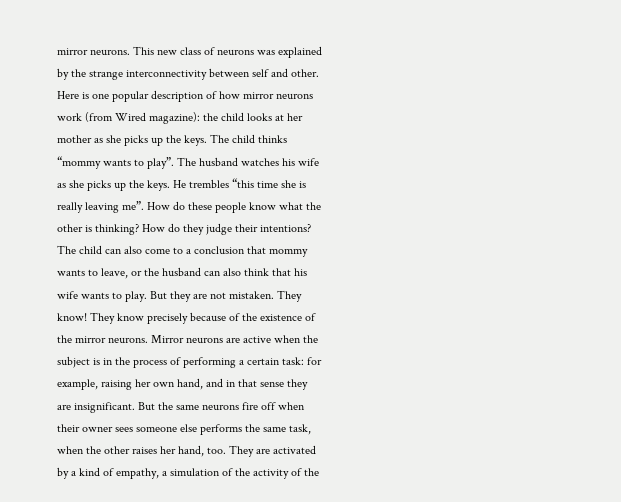mirror neurons. This new class of neurons was explained by the strange interconnectivity between self and other. Here is one popular description of how mirror neurons work (from Wired magazine): the child looks at her mother as she picks up the keys. The child thinks “mommy wants to play”. The husband watches his wife as she picks up the keys. He trembles “this time she is really leaving me”. How do these people know what the other is thinking? How do they judge their intentions? The child can also come to a conclusion that mommy wants to leave, or the husband can also think that his wife wants to play. But they are not mistaken. They know! They know precisely because of the existence of the mirror neurons. Mirror neurons are active when the subject is in the process of performing a certain task: for example, raising her own hand, and in that sense they are insignificant. But the same neurons fire off when their owner sees someone else performs the same task, when the other raises her hand, too. They are activated by a kind of empathy, a simulation of the activity of the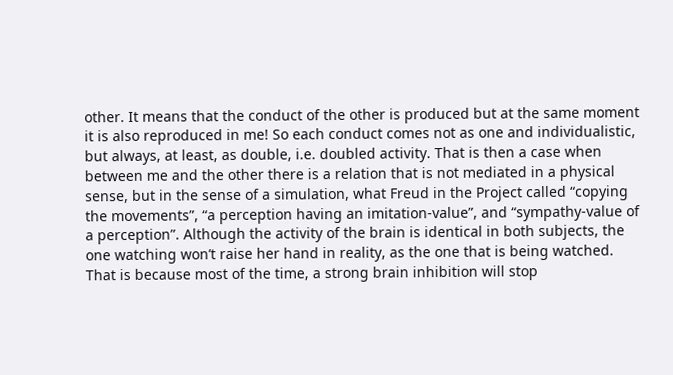other. It means that the conduct of the other is produced but at the same moment it is also reproduced in me! So each conduct comes not as one and individualistic, but always, at least, as double, i.e. doubled activity. That is then a case when between me and the other there is a relation that is not mediated in a physical sense, but in the sense of a simulation, what Freud in the Project called “copying the movements”, “a perception having an imitation-value”, and “sympathy-value of a perception”. Although the activity of the brain is identical in both subjects, the one watching won’t raise her hand in reality, as the one that is being watched. That is because most of the time, a strong brain inhibition will stop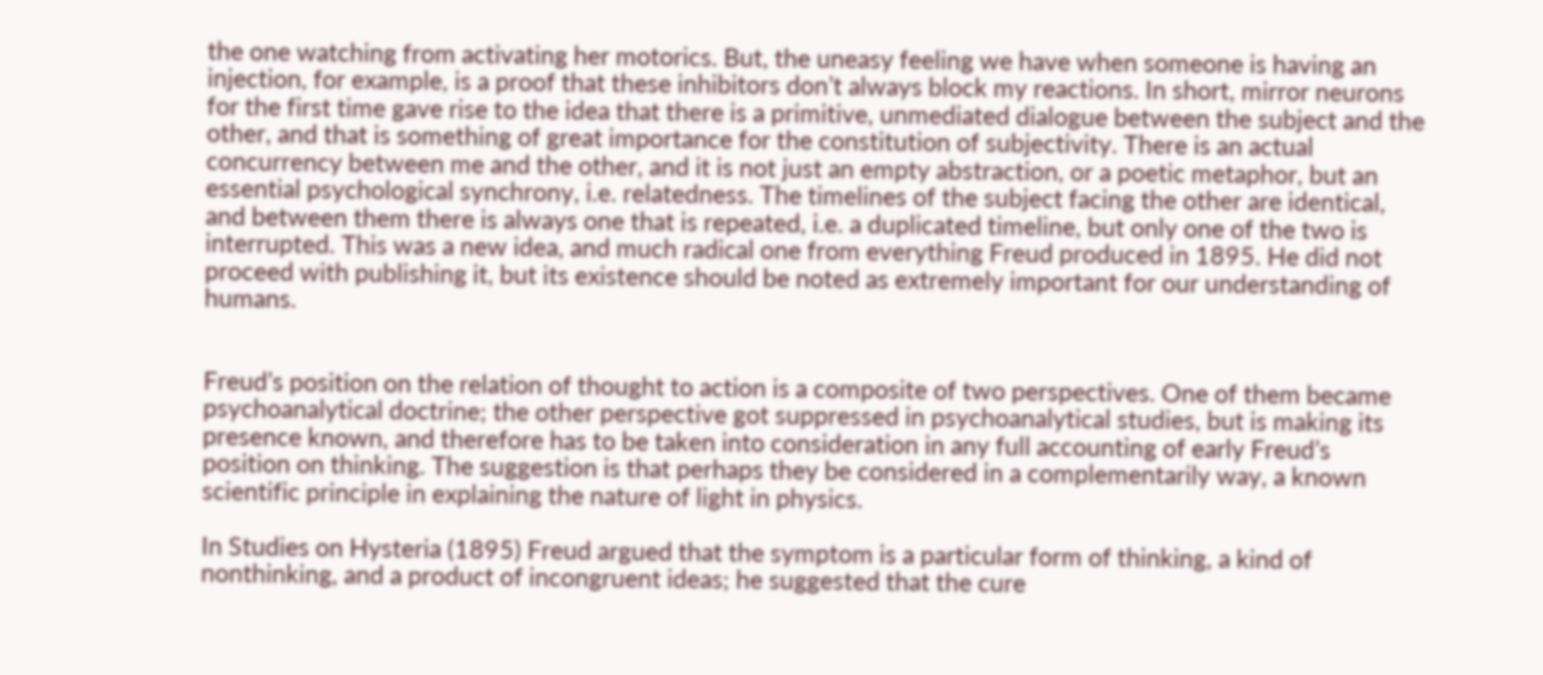the one watching from activating her motorics. But, the uneasy feeling we have when someone is having an injection, for example, is a proof that these inhibitors don’t always block my reactions. In short, mirror neurons for the first time gave rise to the idea that there is a primitive, unmediated dialogue between the subject and the other, and that is something of great importance for the constitution of subjectivity. There is an actual concurrency between me and the other, and it is not just an empty abstraction, or a poetic metaphor, but an essential psychological synchrony, i.e. relatedness. The timelines of the subject facing the other are identical, and between them there is always one that is repeated, i.e. a duplicated timeline, but only one of the two is interrupted. This was a new idea, and much radical one from everything Freud produced in 1895. He did not proceed with publishing it, but its existence should be noted as extremely important for our understanding of humans.


Freud’s position on the relation of thought to action is a composite of two perspectives. One of them became psychoanalytical doctrine; the other perspective got suppressed in psychoanalytical studies, but is making its presence known, and therefore has to be taken into consideration in any full accounting of early Freud’s position on thinking. The suggestion is that perhaps they be considered in a complementarily way, a known scientific principle in explaining the nature of light in physics.

In Studies on Hysteria (1895) Freud argued that the symptom is a particular form of thinking, a kind of nonthinking, and a product of incongruent ideas; he suggested that the cure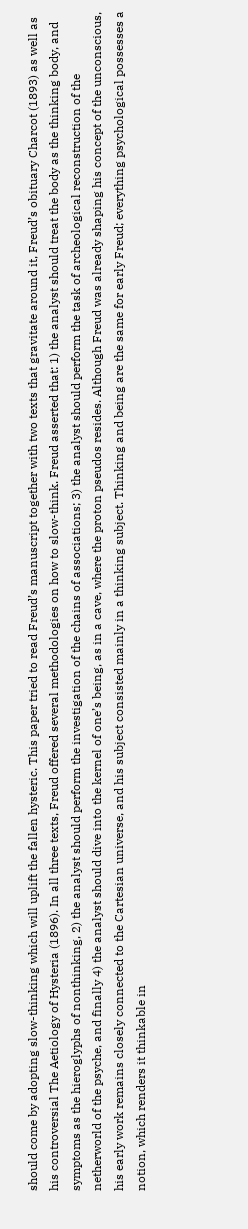should come by adopting slow-thinking which will uplift the fallen hysteric. This paper tried to read Freud’s manuscript together with two texts that gravitate around it, Freud’s obituary Charcot (1893) as well as his controversial The Aetiology of Hysteria (1896). In all three texts, Freud offered several methodologies on how to slow-think. Freud asserted that: 1) the analyst should treat the body as the thinking body, and symptoms as the hieroglyphs of nonthinking, 2) the analyst should perform the investigation of the chains of associations; 3) the analyst should perform the task of archeological reconstruction of the netherworld of the psyche, and finally 4) the analyst should dive into the kernel of one’s being, as in a cave, where the proton pseudos resides. Although Freud was already shaping his concept of the unconscious, his early work remains closely connected to the Cartesian universe, and his subject consisted mainly in a thinking subject. Thinking and being are the same for early Freud; everything psychological possesses a notion, which renders it thinkable in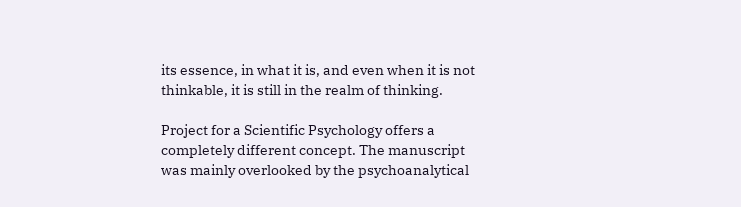its essence, in what it is, and even when it is not thinkable, it is still in the realm of thinking.

Project for a Scientific Psychology offers a completely different concept. The manuscript was mainly overlooked by the psychoanalytical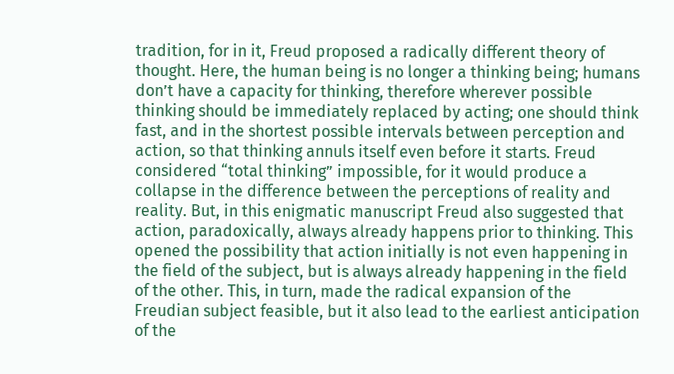tradition, for in it, Freud proposed a radically different theory of thought. Here, the human being is no longer a thinking being; humans don’t have a capacity for thinking, therefore wherever possible thinking should be immediately replaced by acting; one should think fast, and in the shortest possible intervals between perception and action, so that thinking annuls itself even before it starts. Freud considered “total thinking” impossible, for it would produce a collapse in the difference between the perceptions of reality and reality. But, in this enigmatic manuscript Freud also suggested that action, paradoxically, always already happens prior to thinking. This opened the possibility that action initially is not even happening in the field of the subject, but is always already happening in the field of the other. This, in turn, made the radical expansion of the Freudian subject feasible, but it also lead to the earliest anticipation of the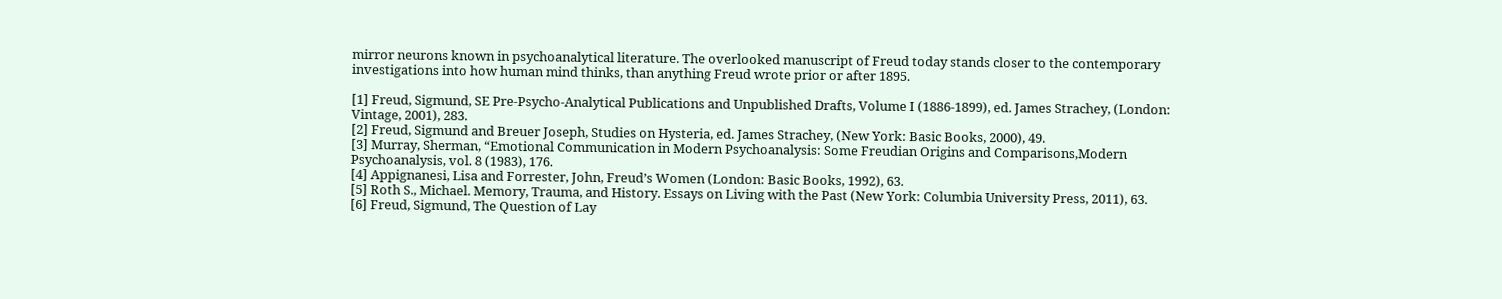mirror neurons known in psychoanalytical literature. The overlooked manuscript of Freud today stands closer to the contemporary investigations into how human mind thinks, than anything Freud wrote prior or after 1895.

[1] Freud, Sigmund, SE Pre-Psycho-Analytical Publications and Unpublished Drafts, Volume I (1886-1899), ed. James Strachey, (London: Vintage, 2001), 283.
[2] Freud, Sigmund and Breuer Joseph, Studies on Hysteria, ed. James Strachey, (New York: Basic Books, 2000), 49.
[3] Murray, Sherman, “Emotional Communication in Modern Psychoanalysis: Some Freudian Origins and Comparisons,Modern Psychoanalysis, vol. 8 (1983), 176.
[4] Appignanesi, Lisa and Forrester, John, Freud’s Women (London: Basic Books, 1992), 63.
[5] Roth S., Michael. Memory, Trauma, and History. Essays on Living with the Past (New York: Columbia University Press, 2011), 63.
[6] Freud, Sigmund, The Question of Lay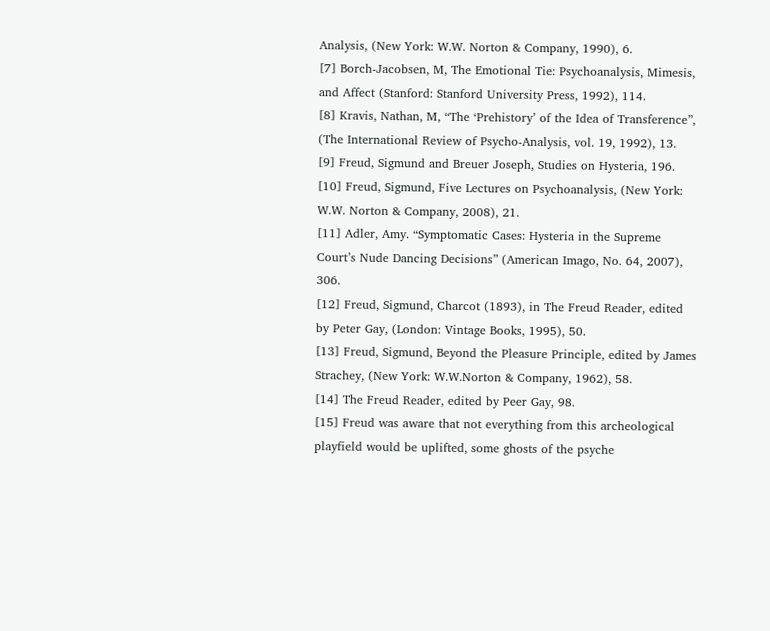Analysis, (New York: W.W. Norton & Company, 1990), 6.
[7] Borch-Jacobsen, M, The Emotional Tie: Psychoanalysis, Mimesis, and Affect (Stanford: Stanford University Press, 1992), 114.
[8] Kravis, Nathan, M, “The ‘Prehistory’ of the Idea of Transference”, (The International Review of Psycho-Analysis, vol. 19, 1992), 13.
[9] Freud, Sigmund and Breuer Joseph, Studies on Hysteria, 196.
[10] Freud, Sigmund, Five Lectures on Psychoanalysis, (New York: W.W. Norton & Company, 2008), 21.
[11] Adler, Amy. “Symptomatic Cases: Hysteria in the Supreme Court’s Nude Dancing Decisions” (American Imago, No. 64, 2007), 306.
[12] Freud, Sigmund, Charcot (1893), in The Freud Reader, edited by Peter Gay, (London: Vintage Books, 1995), 50.
[13] Freud, Sigmund, Beyond the Pleasure Principle, edited by James Strachey, (New York: W.W.Norton & Company, 1962), 58.
[14] The Freud Reader, edited by Peer Gay, 98.
[15] Freud was aware that not everything from this archeological playfield would be uplifted, some ghosts of the psyche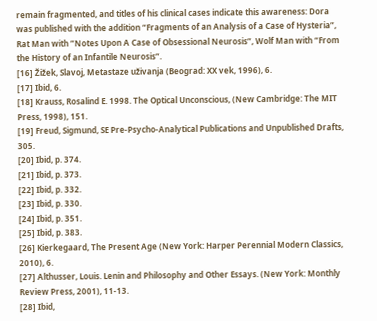remain fragmented, and titles of his clinical cases indicate this awareness: Dora was published with the addition “Fragments of an Analysis of a Case of Hysteria”, Rat Man with ”Notes Upon A Case of Obsessional Neurosis”, Wolf Man with “From the History of an Infantile Neurosis”.
[16] Žižek, Slavoj, Metastaze uživanja (Beograd: XX vek, 1996), 6.
[17] Ibid, 6.
[18] Krauss, Rosalind E. 1998. The Optical Unconscious, (New Cambridge: The MIT Press, 1998), 151.
[19] Freud, Sigmund, SE Pre-Psycho-Analytical Publications and Unpublished Drafts, 305.
[20] Ibid, p. 374.
[21] Ibid, p. 373.
[22] Ibid, p. 332.
[23] Ibid, p. 330.
[24] Ibid, p. 351.
[25] Ibid, p. 383.
[26] Kierkegaard, The Present Age (New York: Harper Perennial Modern Classics, 2010), 6.
[27] Althusser, Louis. Lenin and Philosophy and Other Essays. (New York: Monthly Review Press, 2001), 11-13.
[28] Ibid,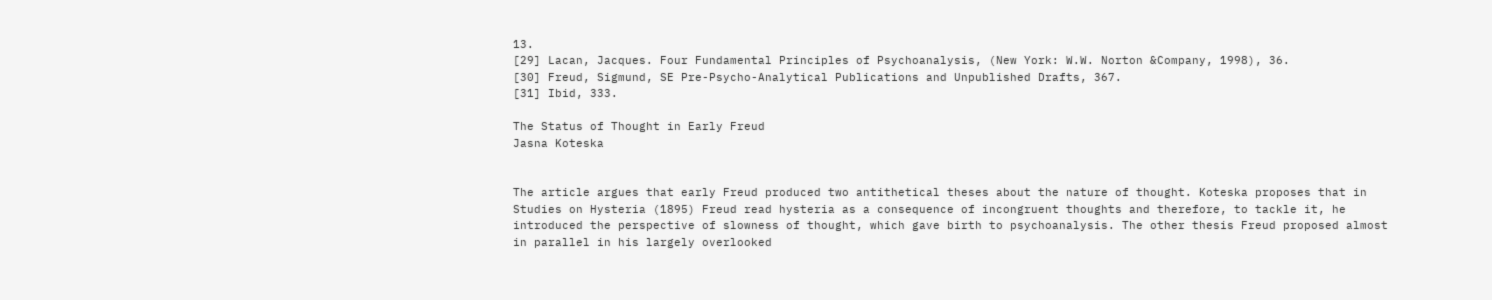13.
[29] Lacan, Jacques. Four Fundamental Principles of Psychoanalysis, (New York: W.W. Norton &Company, 1998), 36.
[30] Freud, Sigmund, SE Pre-Psycho-Analytical Publications and Unpublished Drafts, 367.
[31] Ibid, 333.

The Status of Thought in Early Freud
Jasna Koteska


The article argues that early Freud produced two antithetical theses about the nature of thought. Koteska proposes that in Studies on Hysteria (1895) Freud read hysteria as a consequence of incongruent thoughts and therefore, to tackle it, he introduced the perspective of slowness of thought, which gave birth to psychoanalysis. The other thesis Freud proposed almost in parallel in his largely overlooked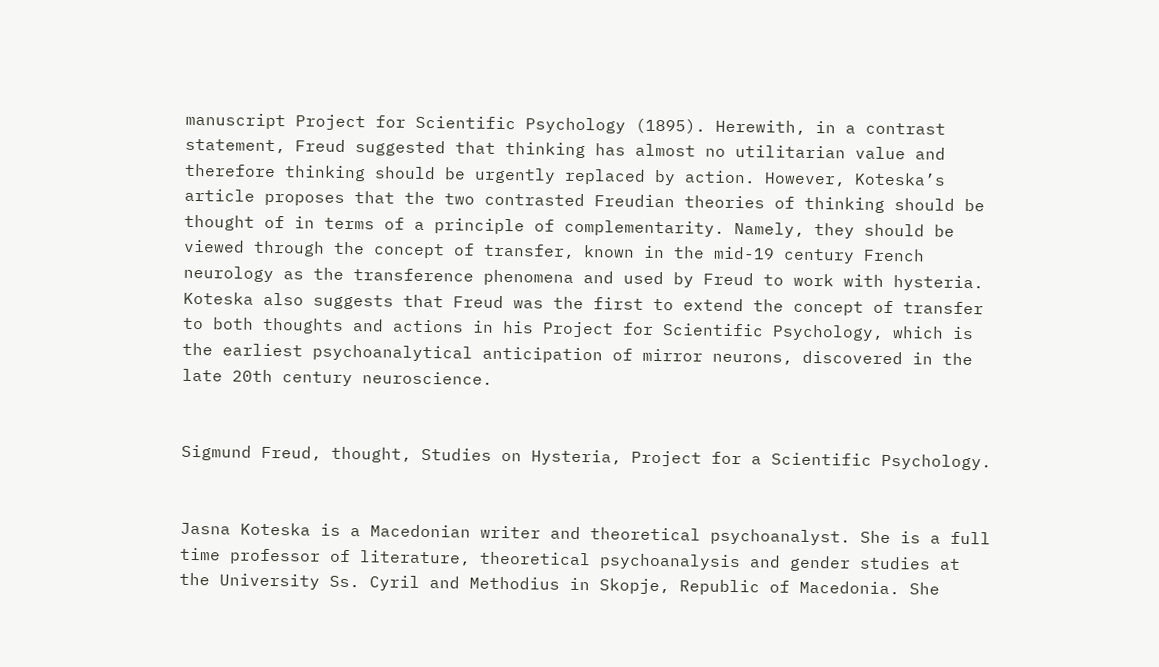manuscript Project for Scientific Psychology (1895). Herewith, in a contrast statement, Freud suggested that thinking has almost no utilitarian value and therefore thinking should be urgently replaced by action. However, Koteska’s article proposes that the two contrasted Freudian theories of thinking should be thought of in terms of a principle of complementarity. Namely, they should be viewed through the concept of transfer, known in the mid-19 century French neurology as the transference phenomena and used by Freud to work with hysteria. Koteska also suggests that Freud was the first to extend the concept of transfer to both thoughts and actions in his Project for Scientific Psychology, which is the earliest psychoanalytical anticipation of mirror neurons, discovered in the late 20th century neuroscience.


Sigmund Freud, thought, Studies on Hysteria, Project for a Scientific Psychology.


Jasna Koteska is a Macedonian writer and theoretical psychoanalyst. She is a full time professor of literature, theoretical psychoanalysis and gender studies at the University Ss. Cyril and Methodius in Skopje, Republic of Macedonia. She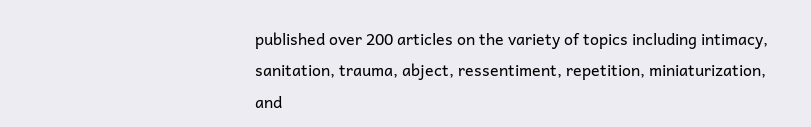published over 200 articles on the variety of topics including intimacy, sanitation, trauma, abject, ressentiment, repetition, miniaturization, and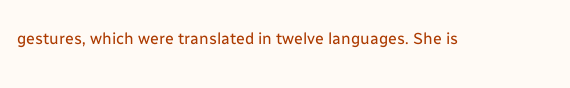gestures, which were translated in twelve languages. She is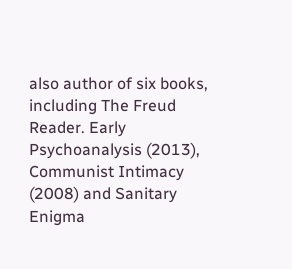also author of six books, including The Freud Reader. Early Psychoanalysis (2013), Communist Intimacy (2008) and Sanitary Enigma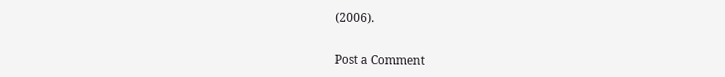(2006).


Post a Comment